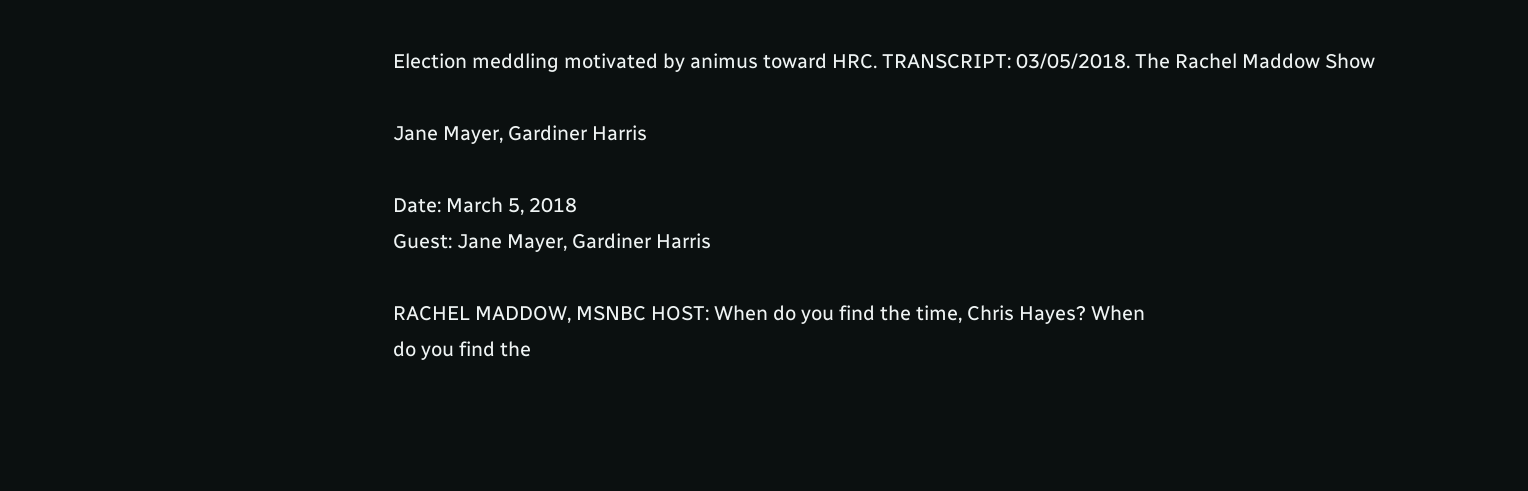Election meddling motivated by animus toward HRC. TRANSCRIPT: 03/05/2018. The Rachel Maddow Show

Jane Mayer, Gardiner Harris

Date: March 5, 2018
Guest: Jane Mayer, Gardiner Harris

RACHEL MADDOW, MSNBC HOST: When do you find the time, Chris Hayes? When
do you find the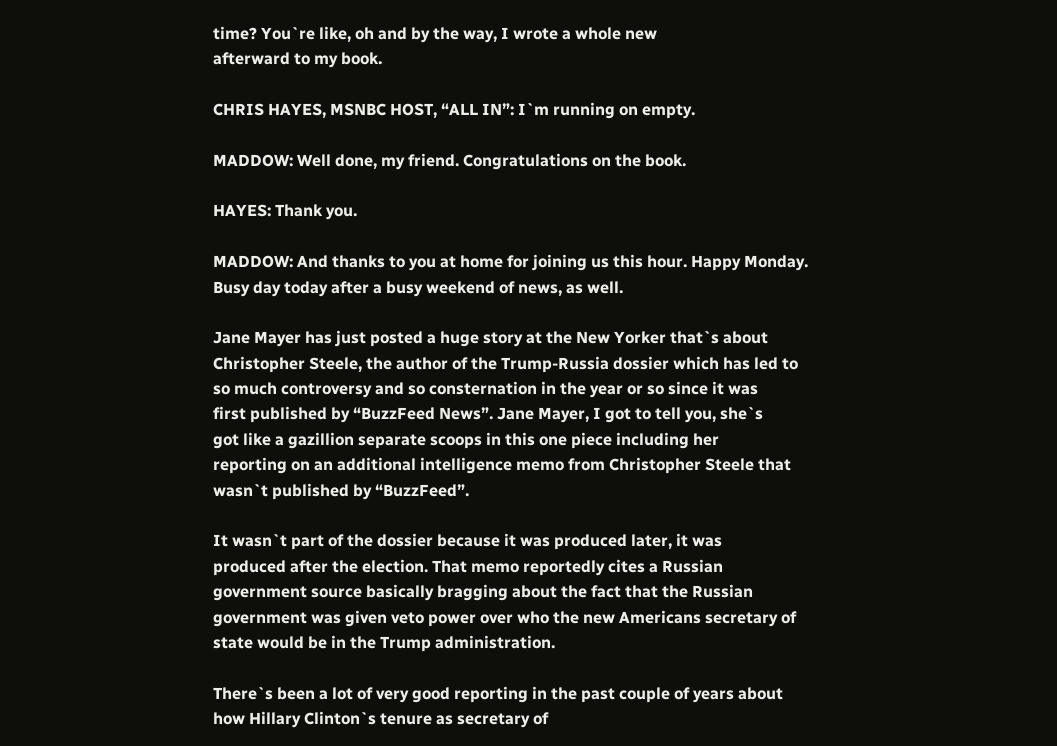time? You`re like, oh and by the way, I wrote a whole new
afterward to my book.

CHRIS HAYES, MSNBC HOST, “ALL IN”: I`m running on empty.

MADDOW: Well done, my friend. Congratulations on the book.

HAYES: Thank you.

MADDOW: And thanks to you at home for joining us this hour. Happy Monday.
Busy day today after a busy weekend of news, as well.

Jane Mayer has just posted a huge story at the New Yorker that`s about
Christopher Steele, the author of the Trump-Russia dossier which has led to
so much controversy and so consternation in the year or so since it was
first published by “BuzzFeed News”. Jane Mayer, I got to tell you, she`s
got like a gazillion separate scoops in this one piece including her
reporting on an additional intelligence memo from Christopher Steele that
wasn`t published by “BuzzFeed”.

It wasn`t part of the dossier because it was produced later, it was
produced after the election. That memo reportedly cites a Russian
government source basically bragging about the fact that the Russian
government was given veto power over who the new Americans secretary of
state would be in the Trump administration.

There`s been a lot of very good reporting in the past couple of years about
how Hillary Clinton`s tenure as secretary of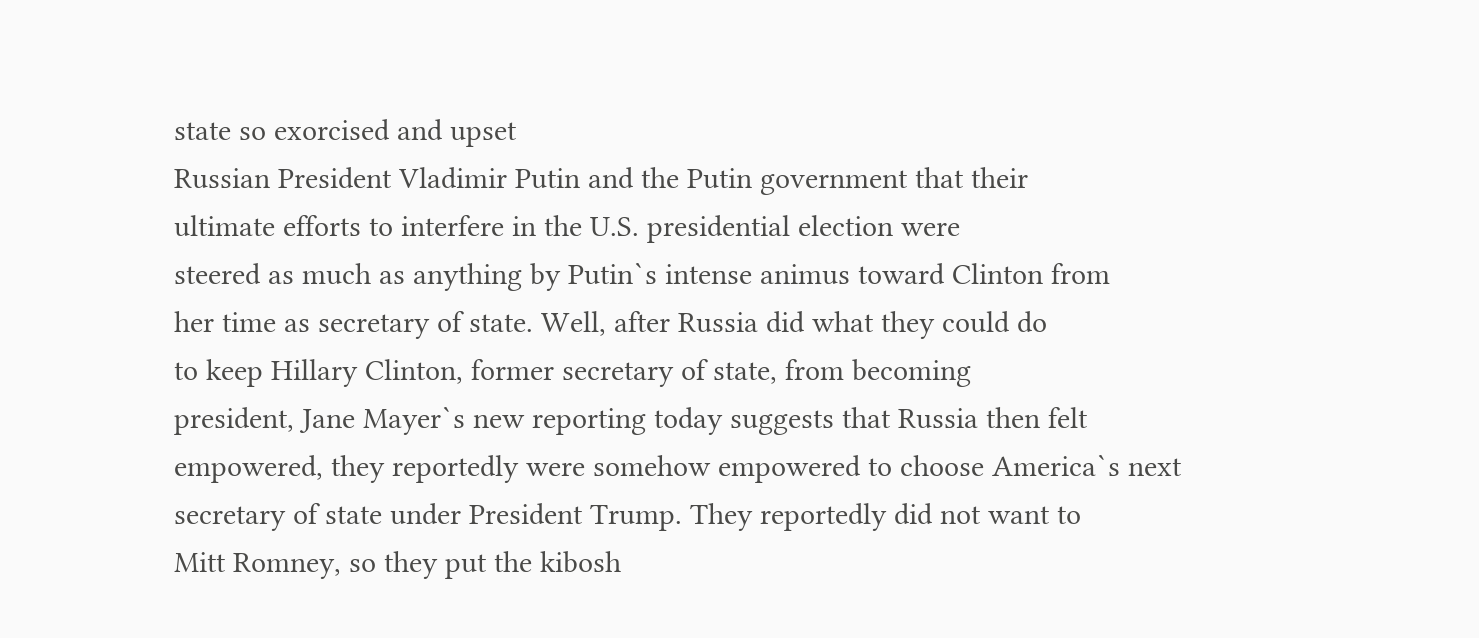state so exorcised and upset
Russian President Vladimir Putin and the Putin government that their
ultimate efforts to interfere in the U.S. presidential election were
steered as much as anything by Putin`s intense animus toward Clinton from
her time as secretary of state. Well, after Russia did what they could do
to keep Hillary Clinton, former secretary of state, from becoming
president, Jane Mayer`s new reporting today suggests that Russia then felt
empowered, they reportedly were somehow empowered to choose America`s next
secretary of state under President Trump. They reportedly did not want to
Mitt Romney, so they put the kibosh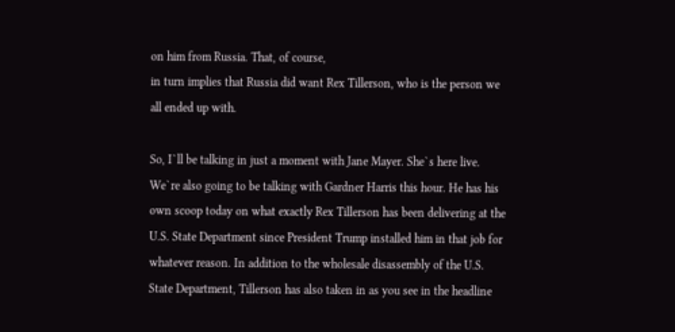on him from Russia. That, of course,
in turn implies that Russia did want Rex Tillerson, who is the person we
all ended up with.

So, I`ll be talking in just a moment with Jane Mayer. She`s here live.
We`re also going to be talking with Gardner Harris this hour. He has his
own scoop today on what exactly Rex Tillerson has been delivering at the
U.S. State Department since President Trump installed him in that job for
whatever reason. In addition to the wholesale disassembly of the U.S.
State Department, Tillerson has also taken in as you see in the headline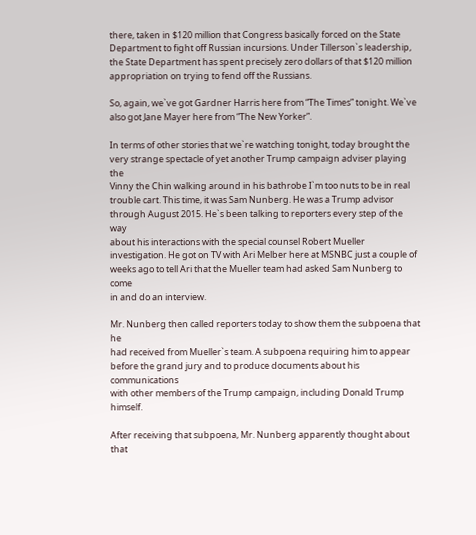there, taken in $120 million that Congress basically forced on the State
Department to fight off Russian incursions. Under Tillerson`s leadership,
the State Department has spent precisely zero dollars of that $120 million
appropriation on trying to fend off the Russians.

So, again, we`ve got Gardner Harris here from “The Times” tonight. We`ve
also got Jane Mayer here from “The New Yorker”.

In terms of other stories that we`re watching tonight, today brought the
very strange spectacle of yet another Trump campaign adviser playing the
Vinny the Chin walking around in his bathrobe I`m too nuts to be in real
trouble cart. This time, it was Sam Nunberg. He was a Trump advisor
through August 2015. He`s been talking to reporters every step of the way
about his interactions with the special counsel Robert Mueller
investigation. He got on TV with Ari Melber here at MSNBC just a couple of
weeks ago to tell Ari that the Mueller team had asked Sam Nunberg to come
in and do an interview.

Mr. Nunberg then called reporters today to show them the subpoena that he
had received from Mueller`s team. A subpoena requiring him to appear
before the grand jury and to produce documents about his communications
with other members of the Trump campaign, including Donald Trump himself.

After receiving that subpoena, Mr. Nunberg apparently thought about that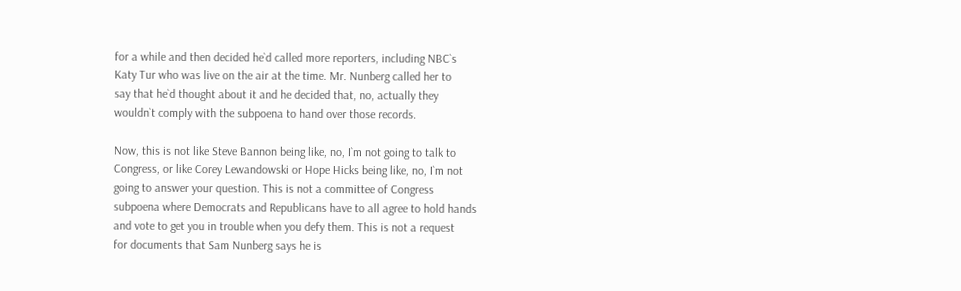for a while and then decided he`d called more reporters, including NBC`s
Katy Tur who was live on the air at the time. Mr. Nunberg called her to
say that he`d thought about it and he decided that, no, actually they
wouldn`t comply with the subpoena to hand over those records.

Now, this is not like Steve Bannon being like, no, I`m not going to talk to
Congress, or like Corey Lewandowski or Hope Hicks being like, no, I`m not
going to answer your question. This is not a committee of Congress
subpoena where Democrats and Republicans have to all agree to hold hands
and vote to get you in trouble when you defy them. This is not a request
for documents that Sam Nunberg says he is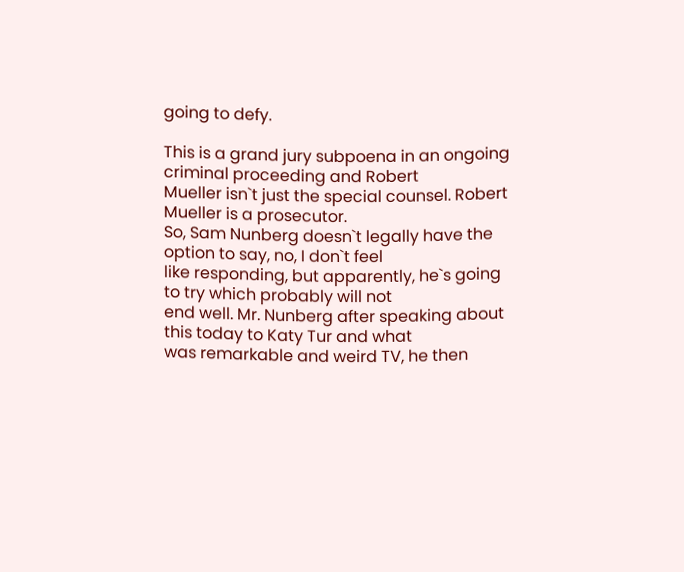going to defy.

This is a grand jury subpoena in an ongoing criminal proceeding and Robert
Mueller isn`t just the special counsel. Robert Mueller is a prosecutor.
So, Sam Nunberg doesn`t legally have the option to say, no, I don`t feel
like responding, but apparently, he`s going to try which probably will not
end well. Mr. Nunberg after speaking about this today to Katy Tur and what
was remarkable and weird TV, he then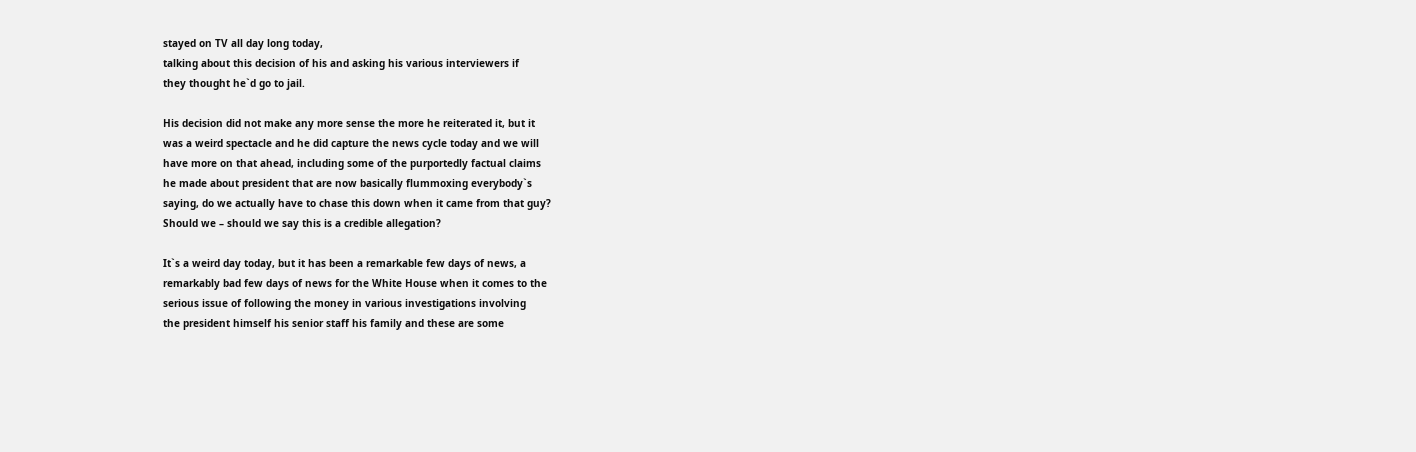stayed on TV all day long today,
talking about this decision of his and asking his various interviewers if
they thought he`d go to jail.

His decision did not make any more sense the more he reiterated it, but it
was a weird spectacle and he did capture the news cycle today and we will
have more on that ahead, including some of the purportedly factual claims
he made about president that are now basically flummoxing everybody`s
saying, do we actually have to chase this down when it came from that guy?
Should we – should we say this is a credible allegation?

It`s a weird day today, but it has been a remarkable few days of news, a
remarkably bad few days of news for the White House when it comes to the
serious issue of following the money in various investigations involving
the president himself his senior staff his family and these are some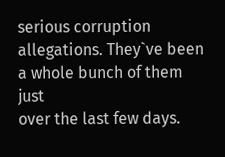serious corruption allegations. They`ve been a whole bunch of them just
over the last few days.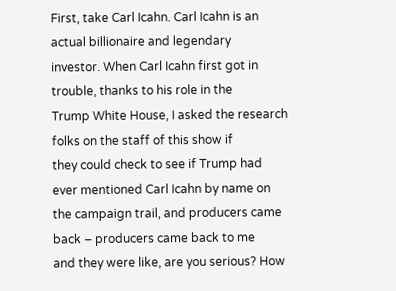First, take Carl Icahn. Carl Icahn is an actual billionaire and legendary
investor. When Carl Icahn first got in trouble, thanks to his role in the
Trump White House, I asked the research folks on the staff of this show if
they could check to see if Trump had ever mentioned Carl Icahn by name on
the campaign trail, and producers came back – producers came back to me
and they were like, are you serious? How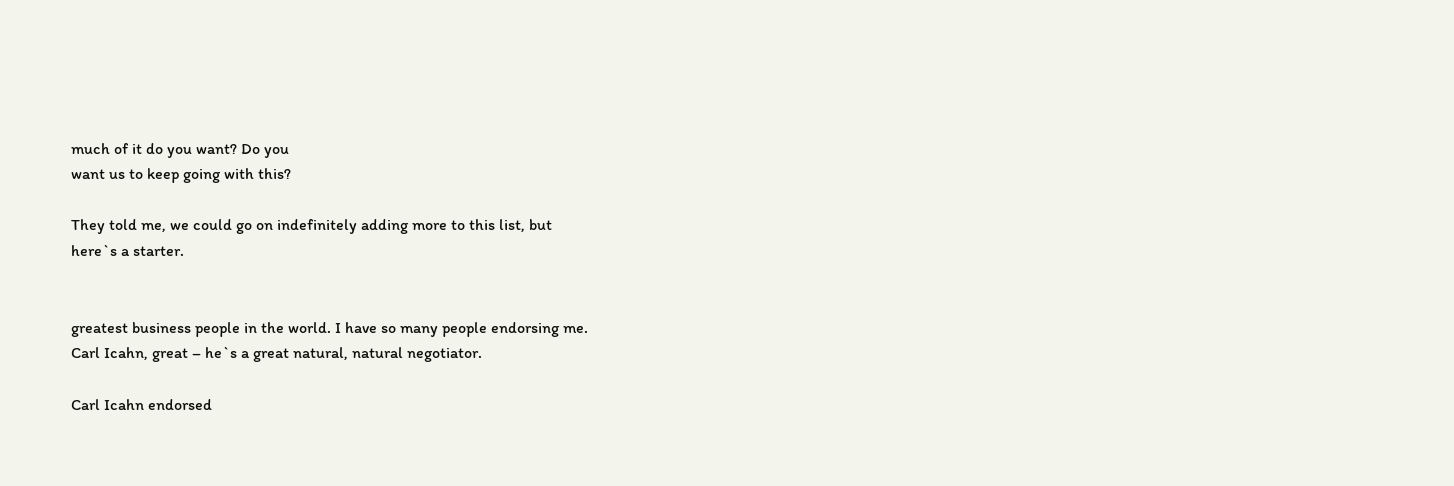much of it do you want? Do you
want us to keep going with this?

They told me, we could go on indefinitely adding more to this list, but
here`s a starter.


greatest business people in the world. I have so many people endorsing me.
Carl Icahn, great – he`s a great natural, natural negotiator.

Carl Icahn endorsed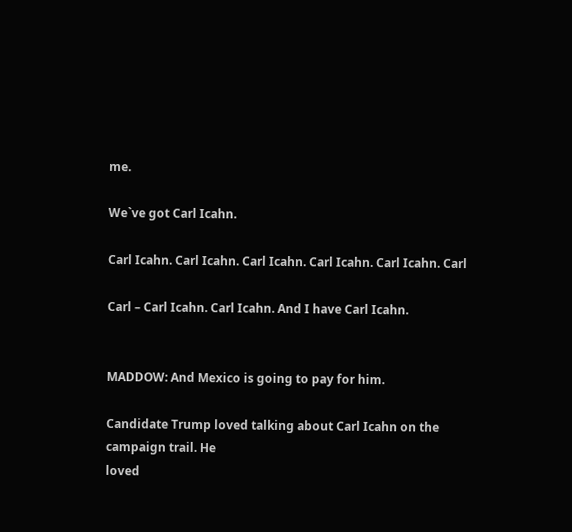me.

We`ve got Carl Icahn.

Carl Icahn. Carl Icahn. Carl Icahn. Carl Icahn. Carl Icahn. Carl

Carl – Carl Icahn. Carl Icahn. And I have Carl Icahn.


MADDOW: And Mexico is going to pay for him.

Candidate Trump loved talking about Carl Icahn on the campaign trail. He
loved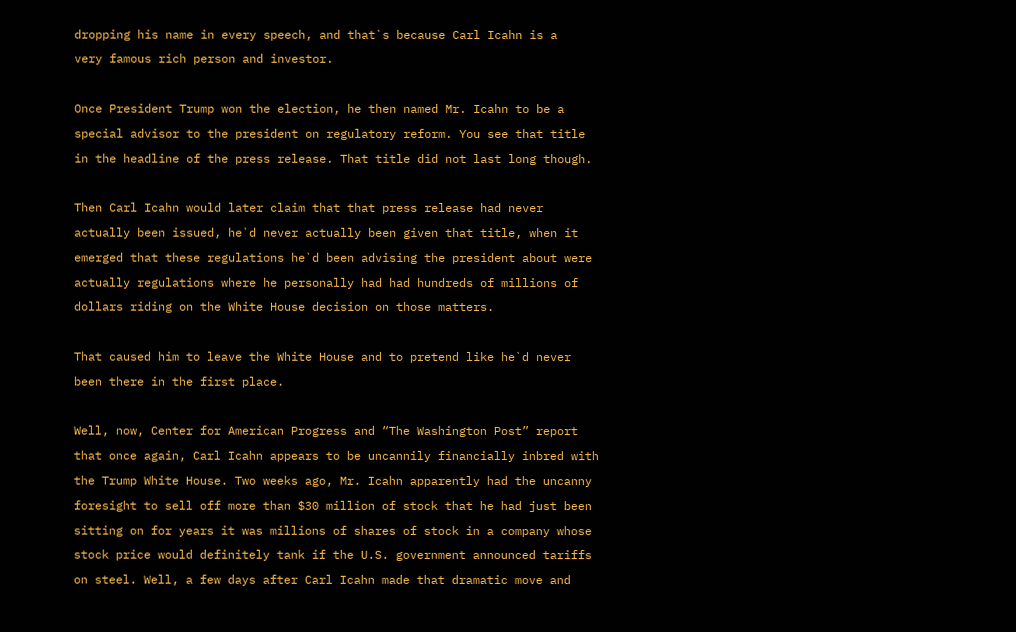dropping his name in every speech, and that`s because Carl Icahn is a
very famous rich person and investor.

Once President Trump won the election, he then named Mr. Icahn to be a
special advisor to the president on regulatory reform. You see that title
in the headline of the press release. That title did not last long though.

Then Carl Icahn would later claim that that press release had never
actually been issued, he`d never actually been given that title, when it
emerged that these regulations he`d been advising the president about were
actually regulations where he personally had had hundreds of millions of
dollars riding on the White House decision on those matters.

That caused him to leave the White House and to pretend like he`d never
been there in the first place.

Well, now, Center for American Progress and “The Washington Post” report
that once again, Carl Icahn appears to be uncannily financially inbred with
the Trump White House. Two weeks ago, Mr. Icahn apparently had the uncanny
foresight to sell off more than $30 million of stock that he had just been
sitting on for years it was millions of shares of stock in a company whose
stock price would definitely tank if the U.S. government announced tariffs
on steel. Well, a few days after Carl Icahn made that dramatic move and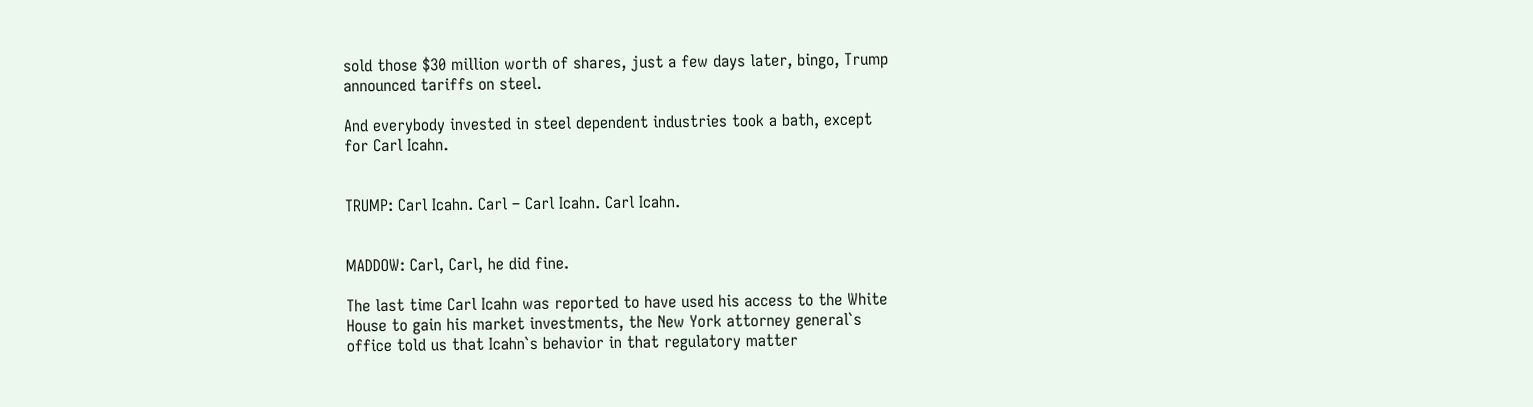sold those $30 million worth of shares, just a few days later, bingo, Trump
announced tariffs on steel.

And everybody invested in steel dependent industries took a bath, except
for Carl Icahn.


TRUMP: Carl Icahn. Carl – Carl Icahn. Carl Icahn.


MADDOW: Carl, Carl, he did fine.

The last time Carl Icahn was reported to have used his access to the White
House to gain his market investments, the New York attorney general`s
office told us that Icahn`s behavior in that regulatory matter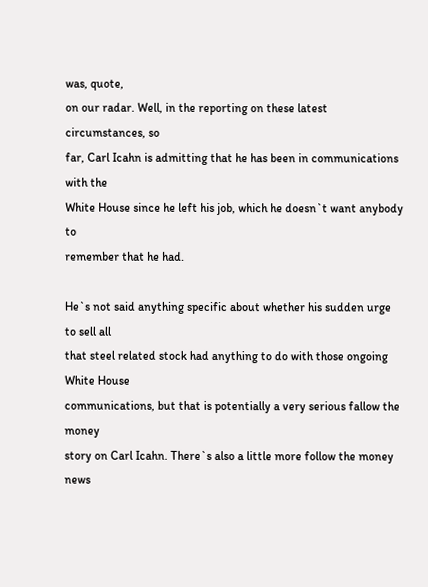was, quote,
on our radar. Well, in the reporting on these latest circumstances, so
far, Carl Icahn is admitting that he has been in communications with the
White House since he left his job, which he doesn`t want anybody to
remember that he had.

He`s not said anything specific about whether his sudden urge to sell all
that steel related stock had anything to do with those ongoing White House
communications, but that is potentially a very serious fallow the money
story on Carl Icahn. There`s also a little more follow the money news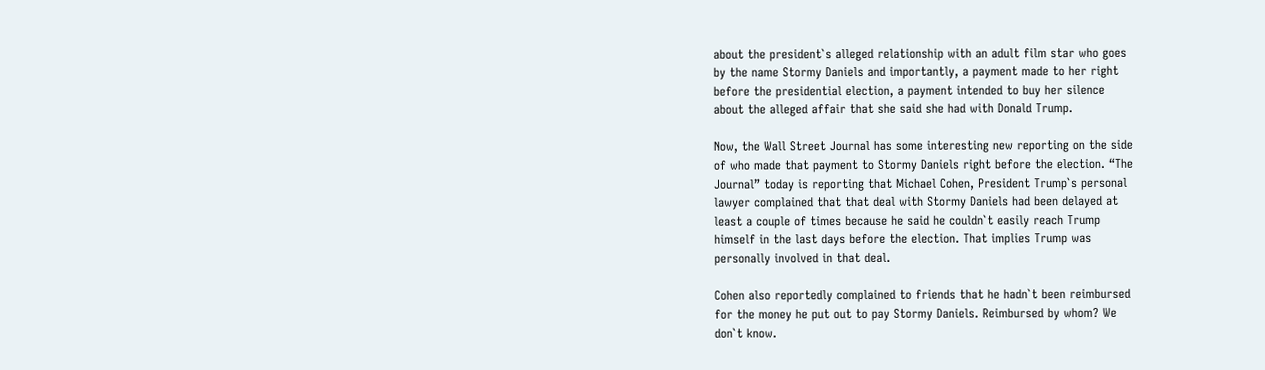about the president`s alleged relationship with an adult film star who goes
by the name Stormy Daniels and importantly, a payment made to her right
before the presidential election, a payment intended to buy her silence
about the alleged affair that she said she had with Donald Trump.

Now, the Wall Street Journal has some interesting new reporting on the side
of who made that payment to Stormy Daniels right before the election. “The
Journal” today is reporting that Michael Cohen, President Trump`s personal
lawyer complained that that deal with Stormy Daniels had been delayed at
least a couple of times because he said he couldn`t easily reach Trump
himself in the last days before the election. That implies Trump was
personally involved in that deal.

Cohen also reportedly complained to friends that he hadn`t been reimbursed
for the money he put out to pay Stormy Daniels. Reimbursed by whom? We
don`t know.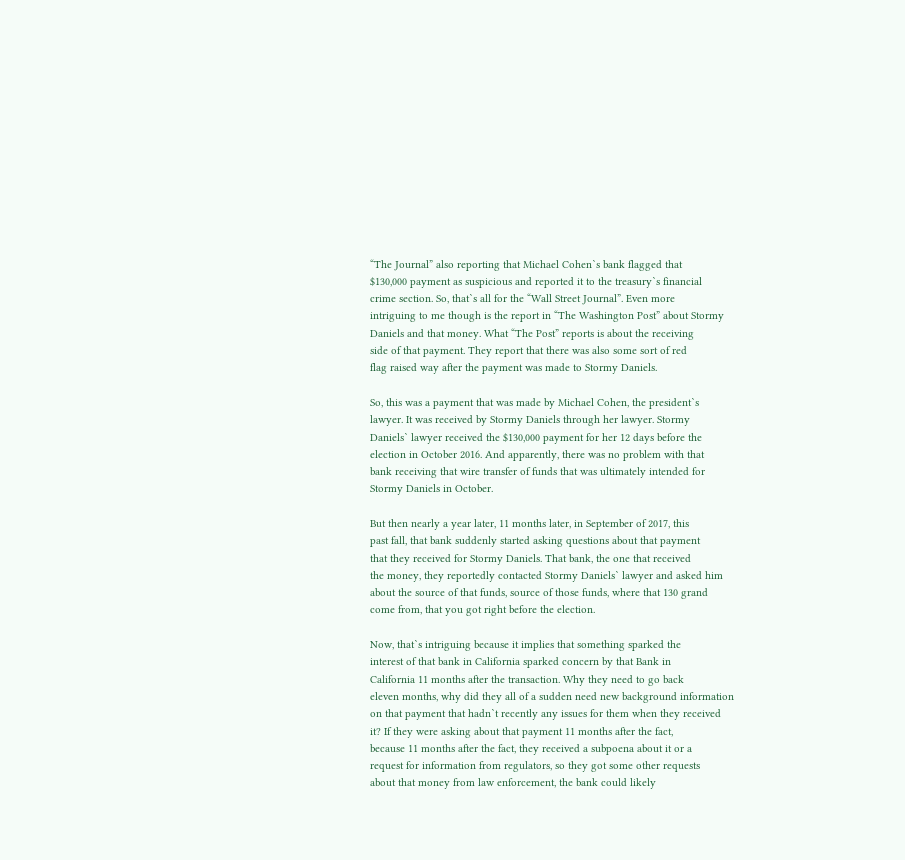“The Journal” also reporting that Michael Cohen`s bank flagged that
$130,000 payment as suspicious and reported it to the treasury`s financial
crime section. So, that`s all for the “Wall Street Journal”. Even more
intriguing to me though is the report in “The Washington Post” about Stormy
Daniels and that money. What “The Post” reports is about the receiving
side of that payment. They report that there was also some sort of red
flag raised way after the payment was made to Stormy Daniels.

So, this was a payment that was made by Michael Cohen, the president`s
lawyer. It was received by Stormy Daniels through her lawyer. Stormy
Daniels` lawyer received the $130,000 payment for her 12 days before the
election in October 2016. And apparently, there was no problem with that
bank receiving that wire transfer of funds that was ultimately intended for
Stormy Daniels in October.

But then nearly a year later, 11 months later, in September of 2017, this
past fall, that bank suddenly started asking questions about that payment
that they received for Stormy Daniels. That bank, the one that received
the money, they reportedly contacted Stormy Daniels` lawyer and asked him
about the source of that funds, source of those funds, where that 130 grand
come from, that you got right before the election.

Now, that`s intriguing because it implies that something sparked the
interest of that bank in California sparked concern by that Bank in
California 11 months after the transaction. Why they need to go back
eleven months, why did they all of a sudden need new background information
on that payment that hadn`t recently any issues for them when they received
it? If they were asking about that payment 11 months after the fact,
because 11 months after the fact, they received a subpoena about it or a
request for information from regulators, so they got some other requests
about that money from law enforcement, the bank could likely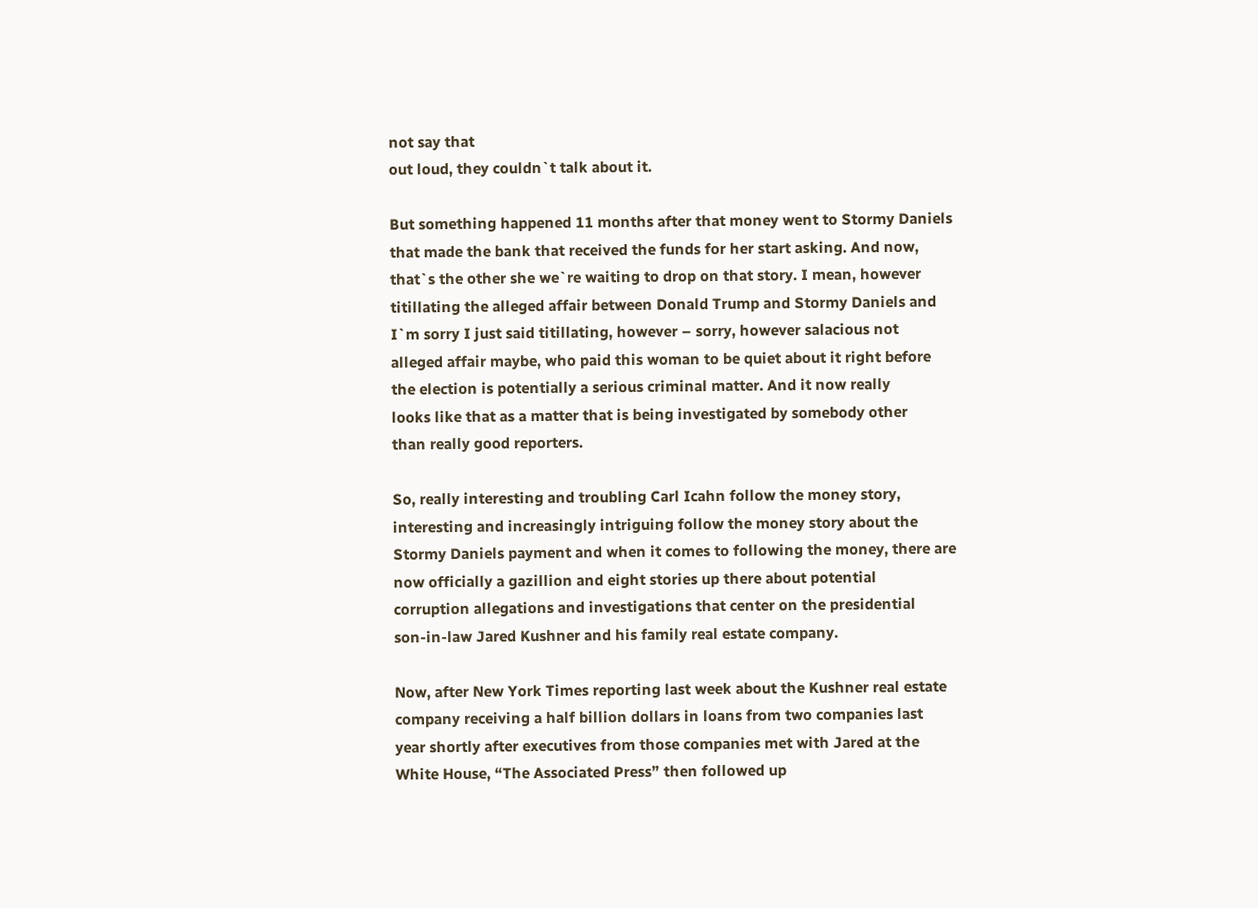not say that
out loud, they couldn`t talk about it.

But something happened 11 months after that money went to Stormy Daniels
that made the bank that received the funds for her start asking. And now,
that`s the other she we`re waiting to drop on that story. I mean, however
titillating the alleged affair between Donald Trump and Stormy Daniels and
I`m sorry I just said titillating, however – sorry, however salacious not
alleged affair maybe, who paid this woman to be quiet about it right before
the election is potentially a serious criminal matter. And it now really
looks like that as a matter that is being investigated by somebody other
than really good reporters.

So, really interesting and troubling Carl Icahn follow the money story,
interesting and increasingly intriguing follow the money story about the
Stormy Daniels payment and when it comes to following the money, there are
now officially a gazillion and eight stories up there about potential
corruption allegations and investigations that center on the presidential
son-in-law Jared Kushner and his family real estate company.

Now, after New York Times reporting last week about the Kushner real estate
company receiving a half billion dollars in loans from two companies last
year shortly after executives from those companies met with Jared at the
White House, “The Associated Press” then followed up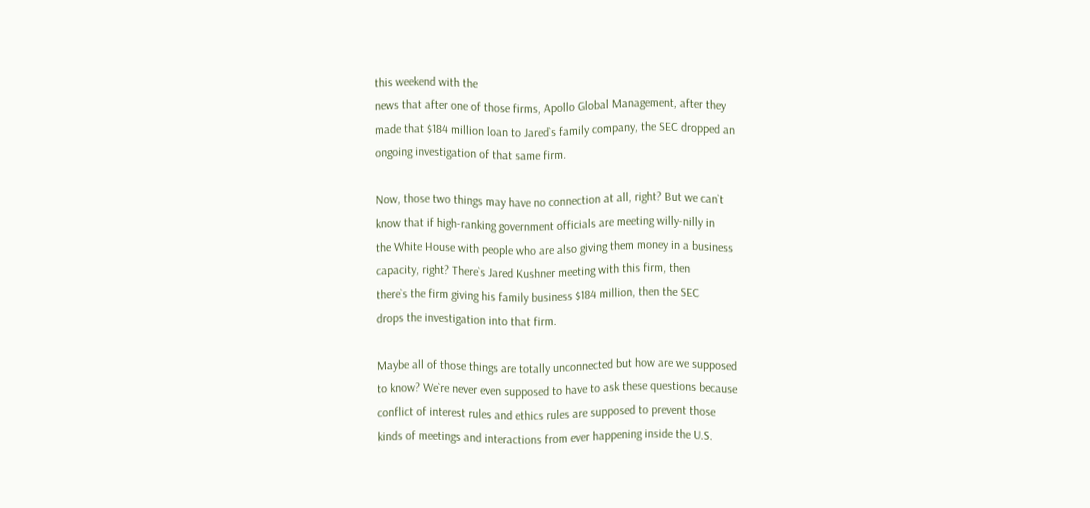this weekend with the
news that after one of those firms, Apollo Global Management, after they
made that $184 million loan to Jared`s family company, the SEC dropped an
ongoing investigation of that same firm.

Now, those two things may have no connection at all, right? But we can`t
know that if high-ranking government officials are meeting willy-nilly in
the White House with people who are also giving them money in a business
capacity, right? There`s Jared Kushner meeting with this firm, then
there`s the firm giving his family business $184 million, then the SEC
drops the investigation into that firm.

Maybe all of those things are totally unconnected but how are we supposed
to know? We`re never even supposed to have to ask these questions because
conflict of interest rules and ethics rules are supposed to prevent those
kinds of meetings and interactions from ever happening inside the U.S.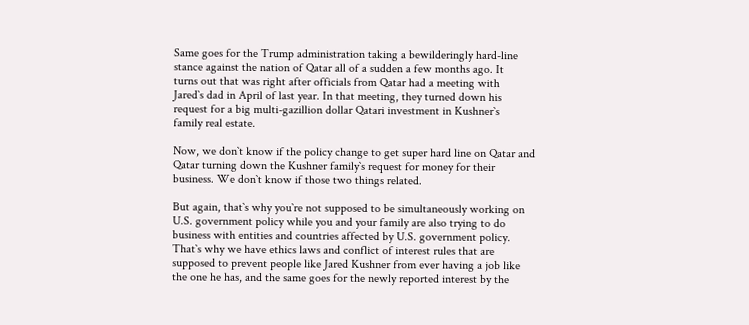Same goes for the Trump administration taking a bewilderingly hard-line
stance against the nation of Qatar all of a sudden a few months ago. It
turns out that was right after officials from Qatar had a meeting with
Jared`s dad in April of last year. In that meeting, they turned down his
request for a big multi-gazillion dollar Qatari investment in Kushner`s
family real estate.

Now, we don`t know if the policy change to get super hard line on Qatar and
Qatar turning down the Kushner family`s request for money for their
business. We don`t know if those two things related.

But again, that`s why you`re not supposed to be simultaneously working on
U.S. government policy while you and your family are also trying to do
business with entities and countries affected by U.S. government policy.
That`s why we have ethics laws and conflict of interest rules that are
supposed to prevent people like Jared Kushner from ever having a job like
the one he has, and the same goes for the newly reported interest by the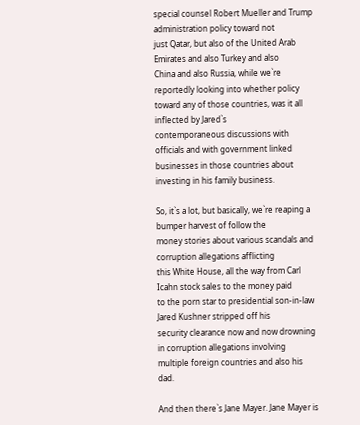special counsel Robert Mueller and Trump administration policy toward not
just Qatar, but also of the United Arab Emirates and also Turkey and also
China and also Russia, while we`re reportedly looking into whether policy
toward any of those countries, was it all inflected by Jared`s
contemporaneous discussions with officials and with government linked
businesses in those countries about investing in his family business.

So, it`s a lot, but basically, we`re reaping a bumper harvest of follow the
money stories about various scandals and corruption allegations afflicting
this White House, all the way from Carl Icahn stock sales to the money paid
to the porn star to presidential son-in-law Jared Kushner stripped off his
security clearance now and now drowning in corruption allegations involving
multiple foreign countries and also his dad.

And then there`s Jane Mayer. Jane Mayer is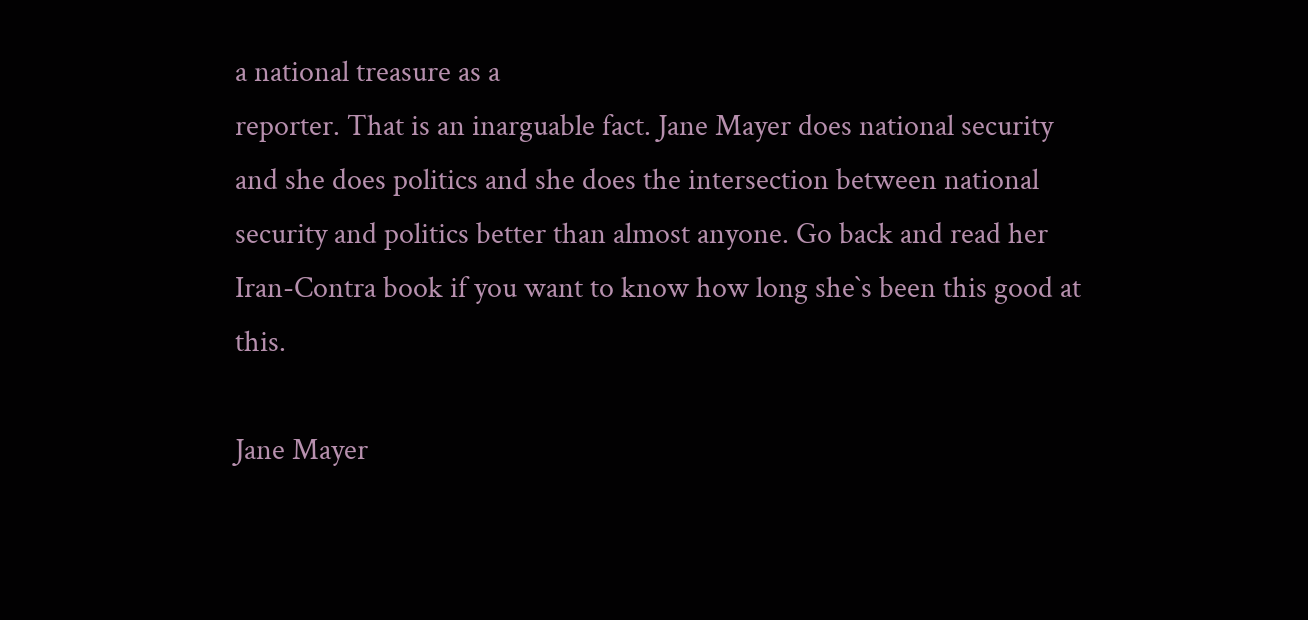a national treasure as a
reporter. That is an inarguable fact. Jane Mayer does national security
and she does politics and she does the intersection between national
security and politics better than almost anyone. Go back and read her
Iran-Contra book if you want to know how long she`s been this good at this.

Jane Mayer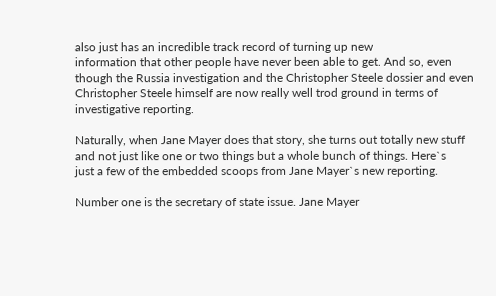also just has an incredible track record of turning up new
information that other people have never been able to get. And so, even
though the Russia investigation and the Christopher Steele dossier and even
Christopher Steele himself are now really well trod ground in terms of
investigative reporting.

Naturally, when Jane Mayer does that story, she turns out totally new stuff
and not just like one or two things but a whole bunch of things. Here`s
just a few of the embedded scoops from Jane Mayer`s new reporting.

Number one is the secretary of state issue. Jane Mayer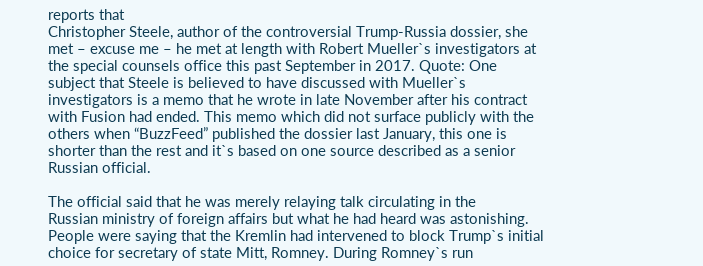reports that
Christopher Steele, author of the controversial Trump-Russia dossier, she
met – excuse me – he met at length with Robert Mueller`s investigators at
the special counsels office this past September in 2017. Quote: One
subject that Steele is believed to have discussed with Mueller`s
investigators is a memo that he wrote in late November after his contract
with Fusion had ended. This memo which did not surface publicly with the
others when “BuzzFeed” published the dossier last January, this one is
shorter than the rest and it`s based on one source described as a senior
Russian official.

The official said that he was merely relaying talk circulating in the
Russian ministry of foreign affairs but what he had heard was astonishing.
People were saying that the Kremlin had intervened to block Trump`s initial
choice for secretary of state Mitt, Romney. During Romney`s run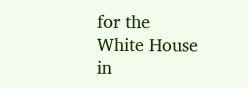for the
White House in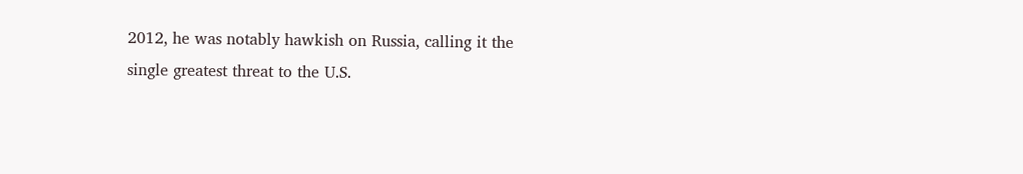2012, he was notably hawkish on Russia, calling it the
single greatest threat to the U.S.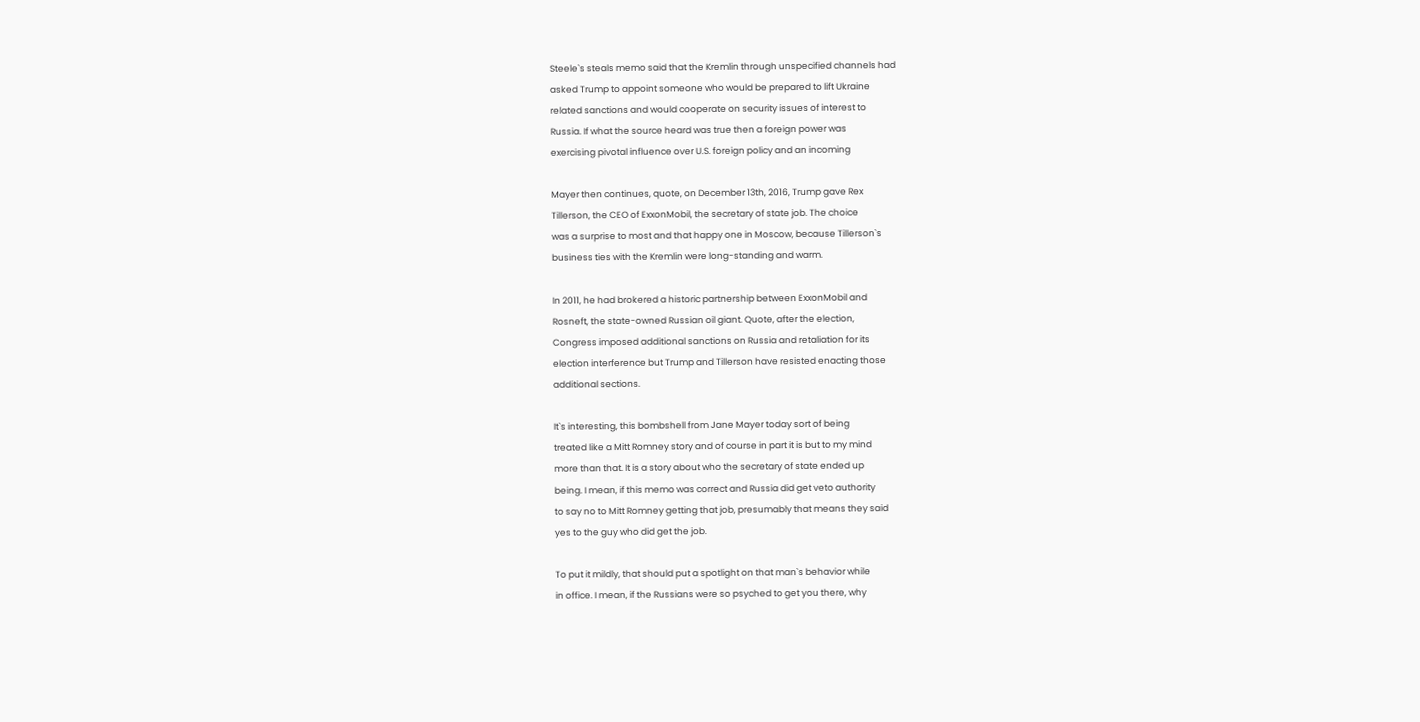Steele`s steals memo said that the Kremlin through unspecified channels had
asked Trump to appoint someone who would be prepared to lift Ukraine
related sanctions and would cooperate on security issues of interest to
Russia. If what the source heard was true then a foreign power was
exercising pivotal influence over U.S. foreign policy and an incoming

Mayer then continues, quote, on December 13th, 2016, Trump gave Rex
Tillerson, the CEO of ExxonMobil, the secretary of state job. The choice
was a surprise to most and that happy one in Moscow, because Tillerson`s
business ties with the Kremlin were long-standing and warm.

In 2011, he had brokered a historic partnership between ExxonMobil and
Rosneft, the state-owned Russian oil giant. Quote, after the election,
Congress imposed additional sanctions on Russia and retaliation for its
election interference but Trump and Tillerson have resisted enacting those
additional sections.

It`s interesting, this bombshell from Jane Mayer today sort of being
treated like a Mitt Romney story and of course in part it is but to my mind
more than that. It is a story about who the secretary of state ended up
being. I mean, if this memo was correct and Russia did get veto authority
to say no to Mitt Romney getting that job, presumably that means they said
yes to the guy who did get the job.

To put it mildly, that should put a spotlight on that man`s behavior while
in office. I mean, if the Russians were so psyched to get you there, why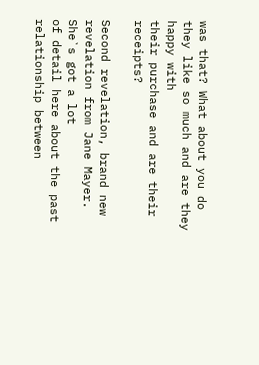was that? What about you do they like so much and are they happy with
their purchase and are their receipts?

Second revelation, brand new revelation from Jane Mayer. She`s got a lot
of detail here about the past relationship between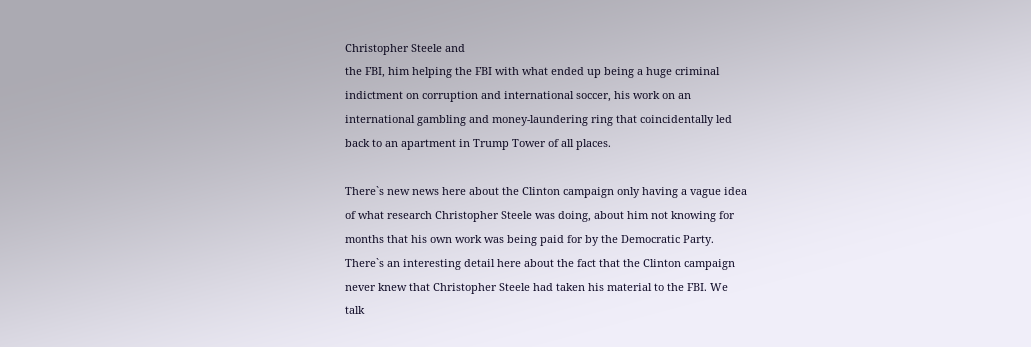Christopher Steele and
the FBI, him helping the FBI with what ended up being a huge criminal
indictment on corruption and international soccer, his work on an
international gambling and money-laundering ring that coincidentally led
back to an apartment in Trump Tower of all places.

There`s new news here about the Clinton campaign only having a vague idea
of what research Christopher Steele was doing, about him not knowing for
months that his own work was being paid for by the Democratic Party.
There`s an interesting detail here about the fact that the Clinton campaign
never knew that Christopher Steele had taken his material to the FBI. We
talk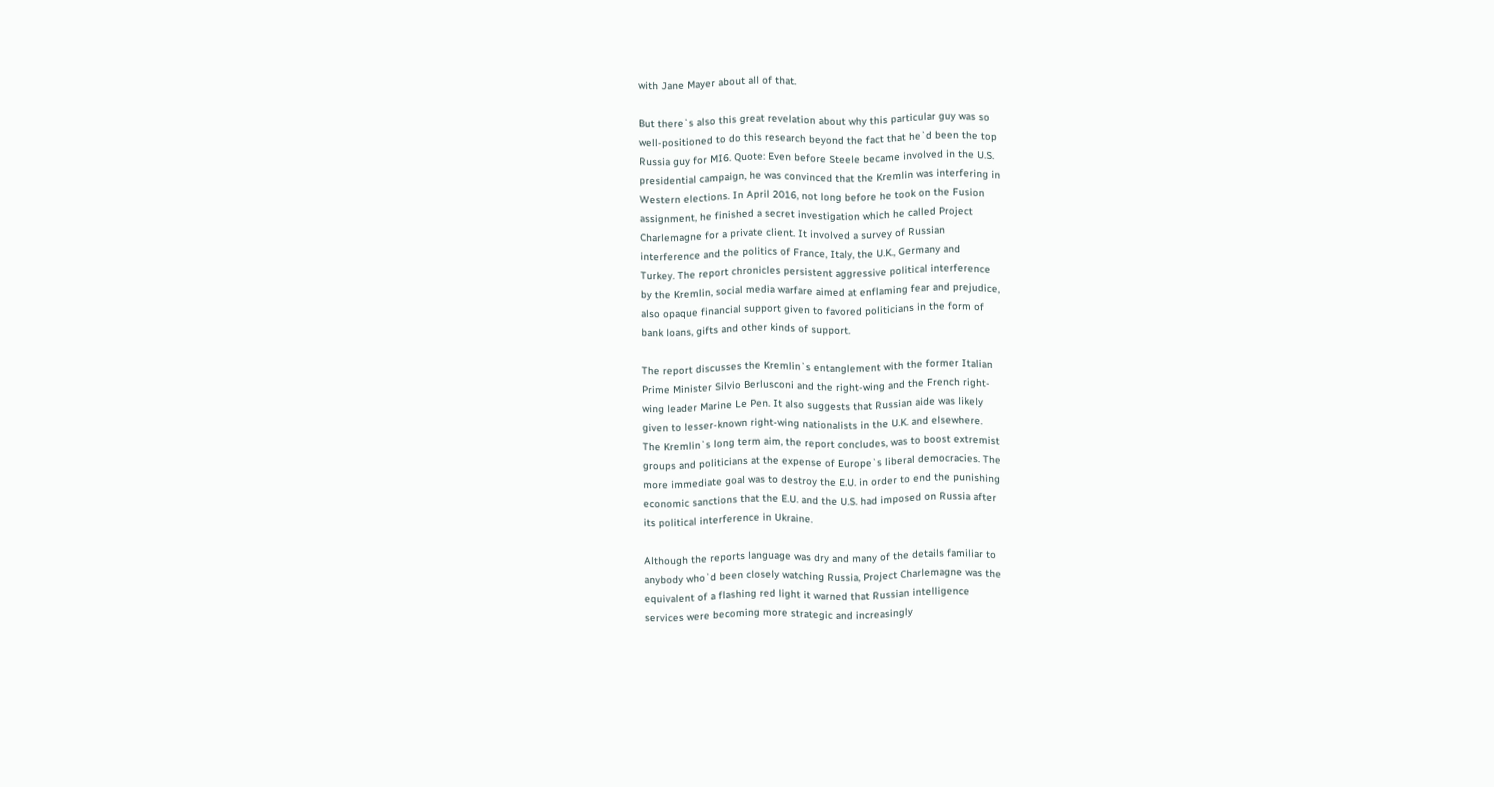with Jane Mayer about all of that.

But there`s also this great revelation about why this particular guy was so
well-positioned to do this research beyond the fact that he`d been the top
Russia guy for MI6. Quote: Even before Steele became involved in the U.S.
presidential campaign, he was convinced that the Kremlin was interfering in
Western elections. In April 2016, not long before he took on the Fusion
assignment, he finished a secret investigation which he called Project
Charlemagne for a private client. It involved a survey of Russian
interference and the politics of France, Italy, the U.K., Germany and
Turkey. The report chronicles persistent aggressive political interference
by the Kremlin, social media warfare aimed at enflaming fear and prejudice,
also opaque financial support given to favored politicians in the form of
bank loans, gifts and other kinds of support.

The report discusses the Kremlin`s entanglement with the former Italian
Prime Minister Silvio Berlusconi and the right-wing and the French right-
wing leader Marine Le Pen. It also suggests that Russian aide was likely
given to lesser-known right-wing nationalists in the U.K. and elsewhere.
The Kremlin`s long term aim, the report concludes, was to boost extremist
groups and politicians at the expense of Europe`s liberal democracies. The
more immediate goal was to destroy the E.U. in order to end the punishing
economic sanctions that the E.U. and the U.S. had imposed on Russia after
its political interference in Ukraine.

Although the reports language was dry and many of the details familiar to
anybody who`d been closely watching Russia, Project Charlemagne was the
equivalent of a flashing red light it warned that Russian intelligence
services were becoming more strategic and increasingly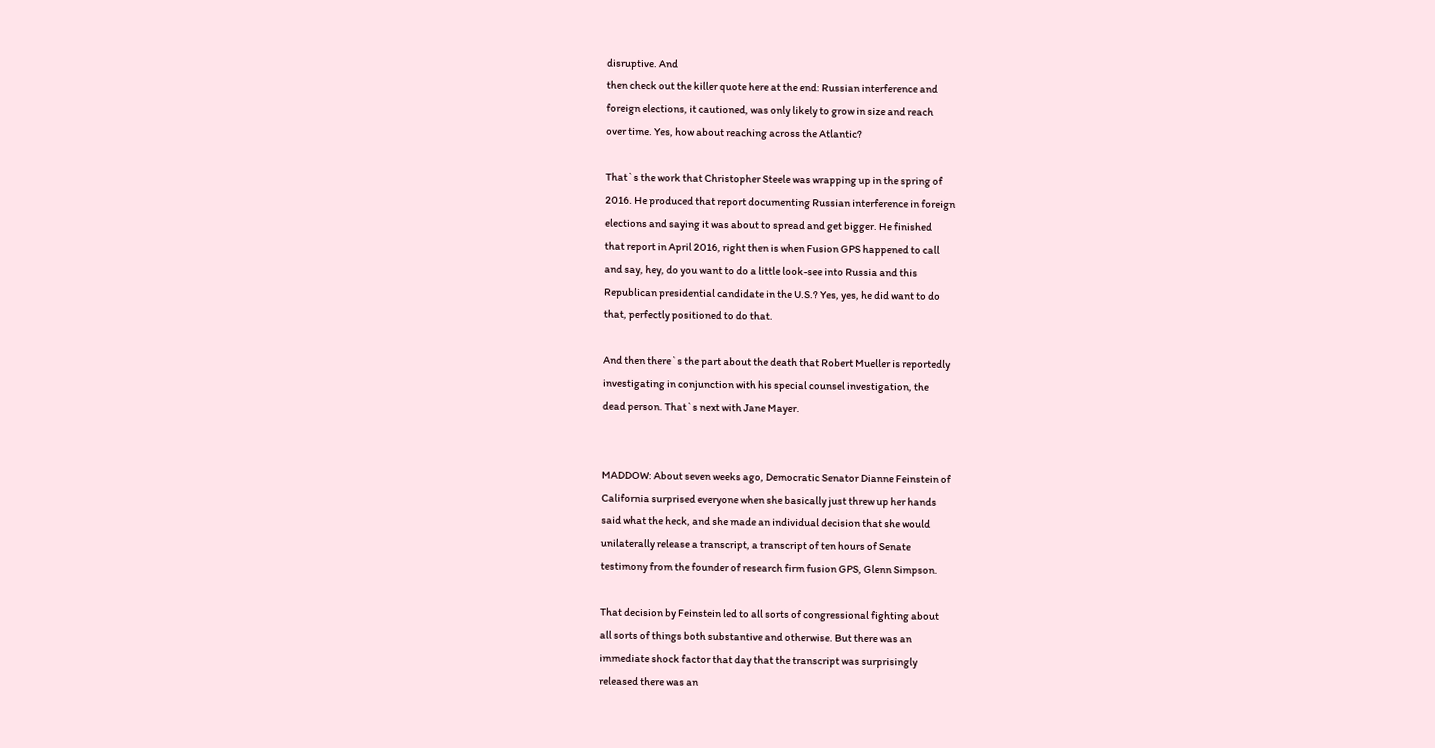disruptive. And
then check out the killer quote here at the end: Russian interference and
foreign elections, it cautioned, was only likely to grow in size and reach
over time. Yes, how about reaching across the Atlantic?

That`s the work that Christopher Steele was wrapping up in the spring of
2016. He produced that report documenting Russian interference in foreign
elections and saying it was about to spread and get bigger. He finished
that report in April 2016, right then is when Fusion GPS happened to call
and say, hey, do you want to do a little look-see into Russia and this
Republican presidential candidate in the U.S.? Yes, yes, he did want to do
that, perfectly positioned to do that.

And then there`s the part about the death that Robert Mueller is reportedly
investigating in conjunction with his special counsel investigation, the
dead person. That`s next with Jane Mayer.


MADDOW: About seven weeks ago, Democratic Senator Dianne Feinstein of
California surprised everyone when she basically just threw up her hands
said what the heck, and she made an individual decision that she would
unilaterally release a transcript, a transcript of ten hours of Senate
testimony from the founder of research firm fusion GPS, Glenn Simpson.

That decision by Feinstein led to all sorts of congressional fighting about
all sorts of things both substantive and otherwise. But there was an
immediate shock factor that day that the transcript was surprisingly
released there was an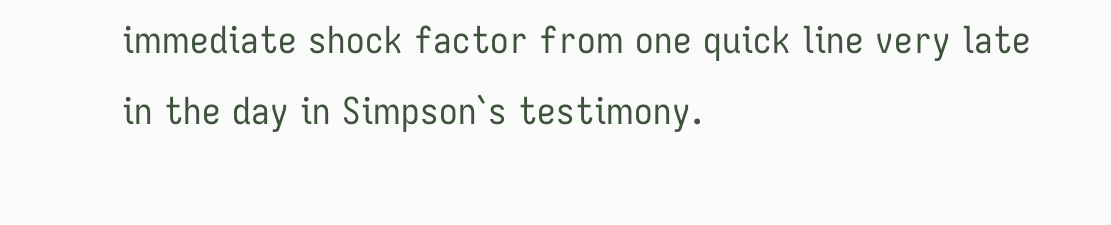immediate shock factor from one quick line very late
in the day in Simpson`s testimony.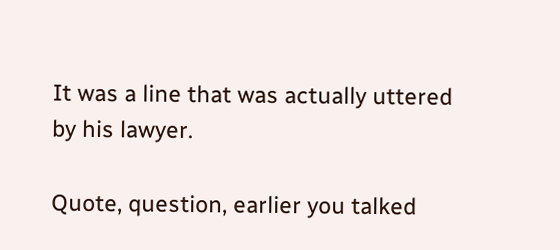It was a line that was actually uttered
by his lawyer.

Quote, question, earlier you talked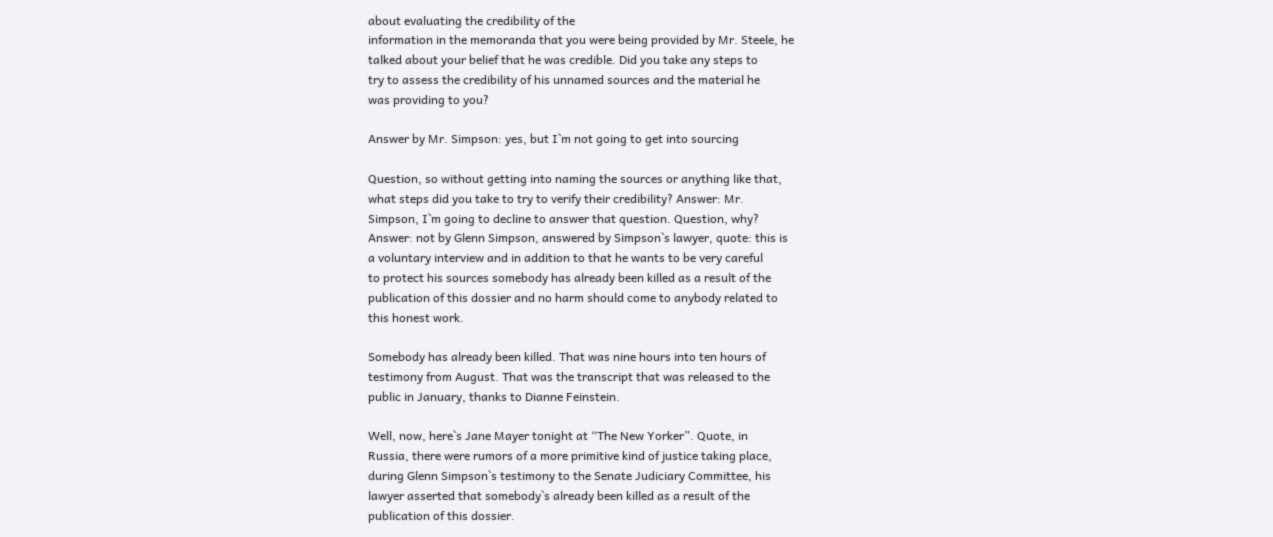about evaluating the credibility of the
information in the memoranda that you were being provided by Mr. Steele, he
talked about your belief that he was credible. Did you take any steps to
try to assess the credibility of his unnamed sources and the material he
was providing to you?

Answer by Mr. Simpson: yes, but I`m not going to get into sourcing

Question, so without getting into naming the sources or anything like that,
what steps did you take to try to verify their credibility? Answer: Mr.
Simpson, I`m going to decline to answer that question. Question, why?
Answer: not by Glenn Simpson, answered by Simpson`s lawyer, quote: this is
a voluntary interview and in addition to that he wants to be very careful
to protect his sources somebody has already been killed as a result of the
publication of this dossier and no harm should come to anybody related to
this honest work.

Somebody has already been killed. That was nine hours into ten hours of
testimony from August. That was the transcript that was released to the
public in January, thanks to Dianne Feinstein.

Well, now, here`s Jane Mayer tonight at “The New Yorker”. Quote, in
Russia, there were rumors of a more primitive kind of justice taking place,
during Glenn Simpson`s testimony to the Senate Judiciary Committee, his
lawyer asserted that somebody`s already been killed as a result of the
publication of this dossier.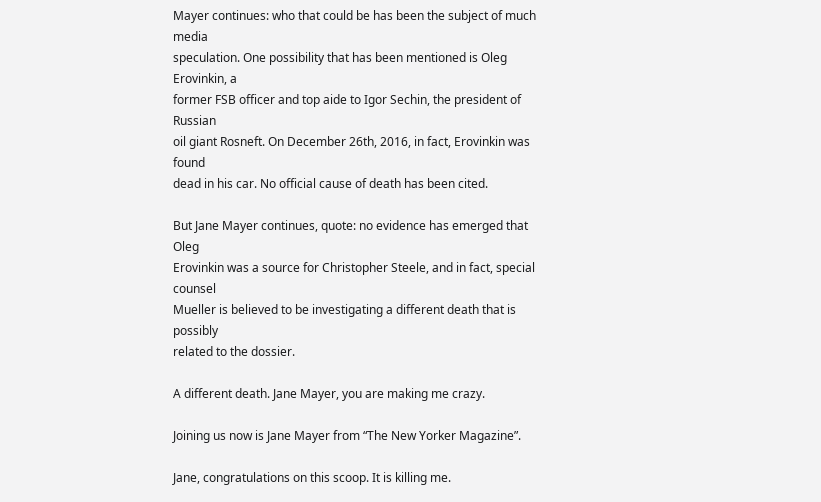Mayer continues: who that could be has been the subject of much media
speculation. One possibility that has been mentioned is Oleg Erovinkin, a
former FSB officer and top aide to Igor Sechin, the president of Russian
oil giant Rosneft. On December 26th, 2016, in fact, Erovinkin was found
dead in his car. No official cause of death has been cited.

But Jane Mayer continues, quote: no evidence has emerged that Oleg
Erovinkin was a source for Christopher Steele, and in fact, special counsel
Mueller is believed to be investigating a different death that is possibly
related to the dossier.

A different death. Jane Mayer, you are making me crazy.

Joining us now is Jane Mayer from “The New Yorker Magazine”.

Jane, congratulations on this scoop. It is killing me.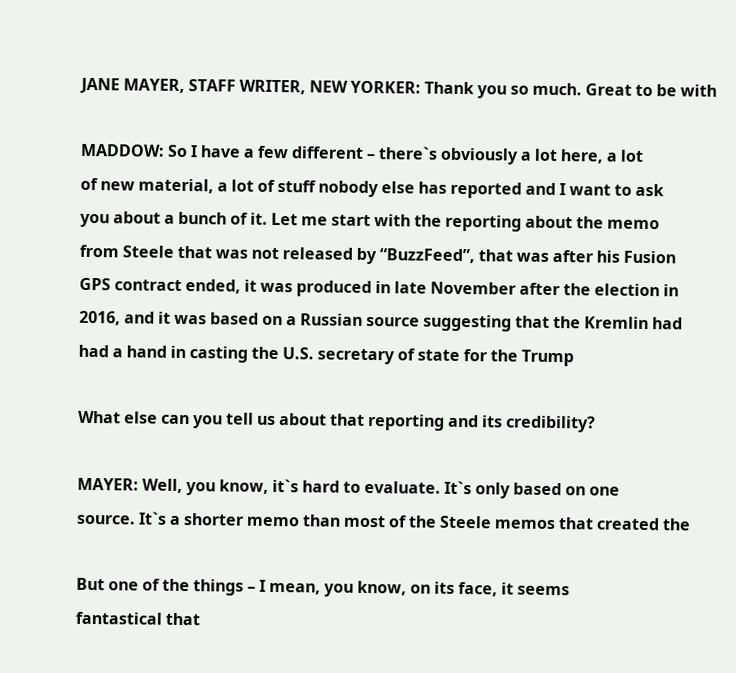JANE MAYER, STAFF WRITER, NEW YORKER: Thank you so much. Great to be with

MADDOW: So I have a few different – there`s obviously a lot here, a lot
of new material, a lot of stuff nobody else has reported and I want to ask
you about a bunch of it. Let me start with the reporting about the memo
from Steele that was not released by “BuzzFeed”, that was after his Fusion
GPS contract ended, it was produced in late November after the election in
2016, and it was based on a Russian source suggesting that the Kremlin had
had a hand in casting the U.S. secretary of state for the Trump

What else can you tell us about that reporting and its credibility?

MAYER: Well, you know, it`s hard to evaluate. It`s only based on one
source. It`s a shorter memo than most of the Steele memos that created the

But one of the things – I mean, you know, on its face, it seems
fantastical that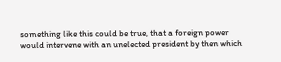something like this could be true, that a foreign power
would intervene with an unelected president by then which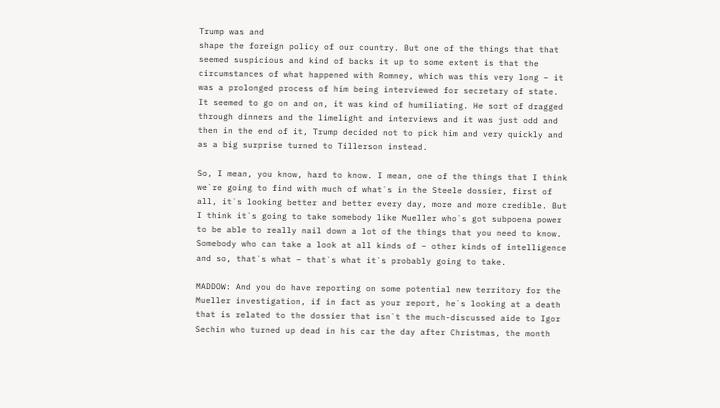Trump was and
shape the foreign policy of our country. But one of the things that that
seemed suspicious and kind of backs it up to some extent is that the
circumstances of what happened with Romney, which was this very long – it
was a prolonged process of him being interviewed for secretary of state.
It seemed to go on and on, it was kind of humiliating. He sort of dragged
through dinners and the limelight and interviews and it was just odd and
then in the end of it, Trump decided not to pick him and very quickly and
as a big surprise turned to Tillerson instead.

So, I mean, you know, hard to know. I mean, one of the things that I think
we`re going to find with much of what`s in the Steele dossier, first of
all, it`s looking better and better every day, more and more credible. But
I think it`s going to take somebody like Mueller who`s got subpoena power
to be able to really nail down a lot of the things that you need to know.
Somebody who can take a look at all kinds of – other kinds of intelligence
and so, that`s what – that`s what it`s probably going to take.

MADDOW: And you do have reporting on some potential new territory for the
Mueller investigation, if in fact as your report, he`s looking at a death
that is related to the dossier that isn`t the much-discussed aide to Igor
Sechin who turned up dead in his car the day after Christmas, the month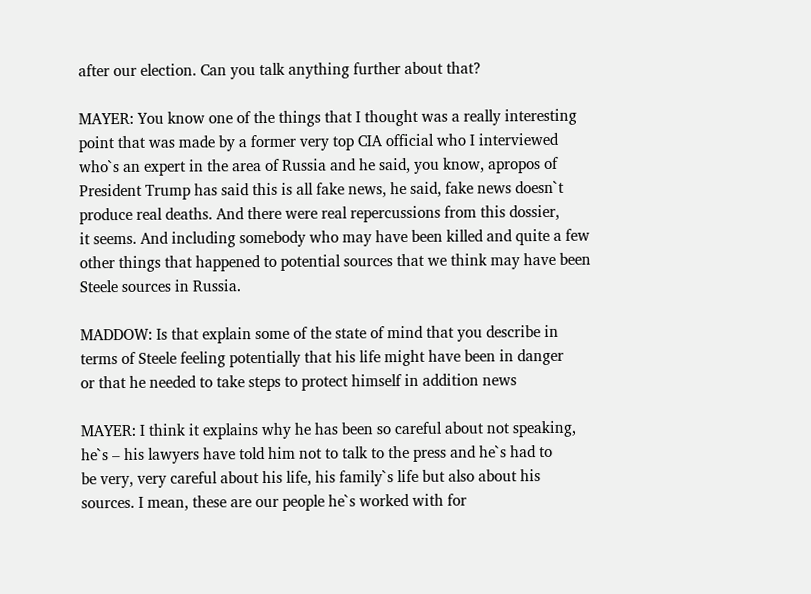after our election. Can you talk anything further about that?

MAYER: You know one of the things that I thought was a really interesting
point that was made by a former very top CIA official who I interviewed
who`s an expert in the area of Russia and he said, you know, apropos of
President Trump has said this is all fake news, he said, fake news doesn`t
produce real deaths. And there were real repercussions from this dossier,
it seems. And including somebody who may have been killed and quite a few
other things that happened to potential sources that we think may have been
Steele sources in Russia.

MADDOW: Is that explain some of the state of mind that you describe in
terms of Steele feeling potentially that his life might have been in danger
or that he needed to take steps to protect himself in addition news

MAYER: I think it explains why he has been so careful about not speaking,
he`s – his lawyers have told him not to talk to the press and he`s had to
be very, very careful about his life, his family`s life but also about his
sources. I mean, these are our people he`s worked with for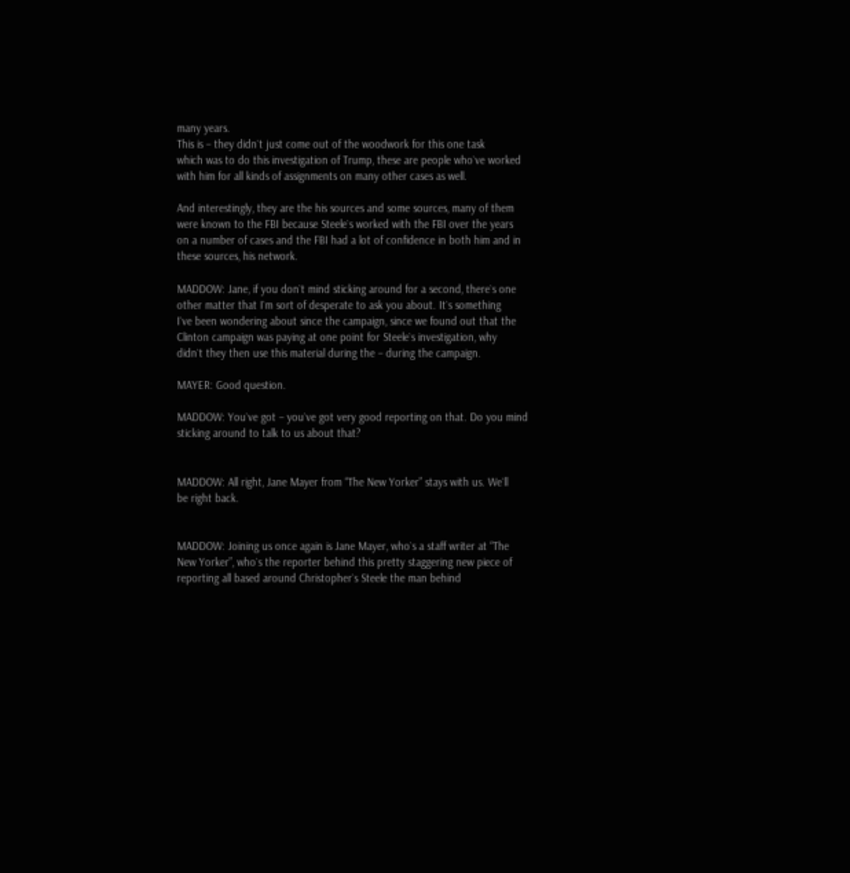many years.
This is – they didn`t just come out of the woodwork for this one task
which was to do this investigation of Trump, these are people who`ve worked
with him for all kinds of assignments on many other cases as well.

And interestingly, they are the his sources and some sources, many of them
were known to the FBI because Steele`s worked with the FBI over the years
on a number of cases and the FBI had a lot of confidence in both him and in
these sources, his network.

MADDOW: Jane, if you don`t mind sticking around for a second, there`s one
other matter that I`m sort of desperate to ask you about. It`s something
I`ve been wondering about since the campaign, since we found out that the
Clinton campaign was paying at one point for Steele`s investigation, why
didn`t they then use this material during the – during the campaign.

MAYER: Good question.

MADDOW: You`ve got – you`ve got very good reporting on that. Do you mind
sticking around to talk to us about that?


MADDOW: All right, Jane Mayer from “The New Yorker” stays with us. We`ll
be right back.


MADDOW: Joining us once again is Jane Mayer, who`s a staff writer at “The
New Yorker”, who`s the reporter behind this pretty staggering new piece of
reporting all based around Christopher`s Steele the man behind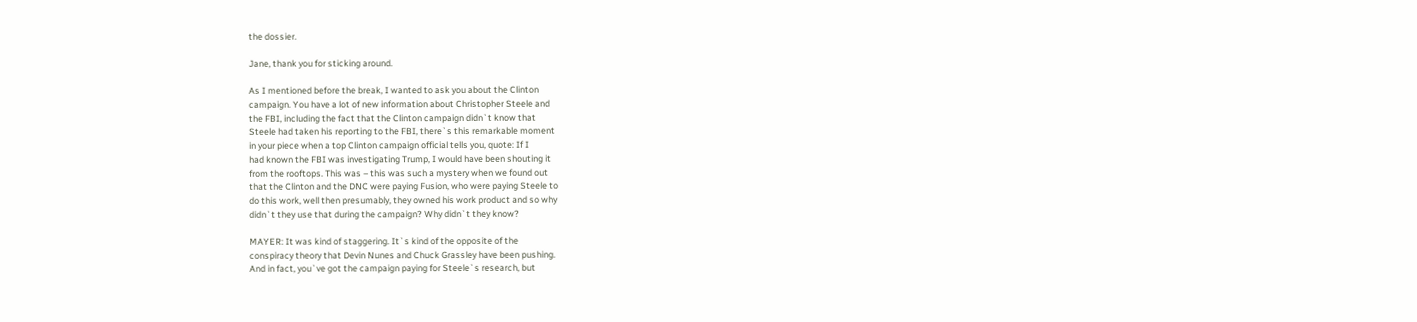the dossier.

Jane, thank you for sticking around.

As I mentioned before the break, I wanted to ask you about the Clinton
campaign. You have a lot of new information about Christopher Steele and
the FBI, including the fact that the Clinton campaign didn`t know that
Steele had taken his reporting to the FBI, there`s this remarkable moment
in your piece when a top Clinton campaign official tells you, quote: If I
had known the FBI was investigating Trump, I would have been shouting it
from the rooftops. This was – this was such a mystery when we found out
that the Clinton and the DNC were paying Fusion, who were paying Steele to
do this work, well then presumably, they owned his work product and so why
didn`t they use that during the campaign? Why didn`t they know?

MAYER: It was kind of staggering. It`s kind of the opposite of the
conspiracy theory that Devin Nunes and Chuck Grassley have been pushing.
And in fact, you`ve got the campaign paying for Steele`s research, but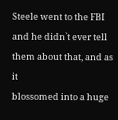Steele went to the FBI and he didn`t ever tell them about that, and as it
blossomed into a huge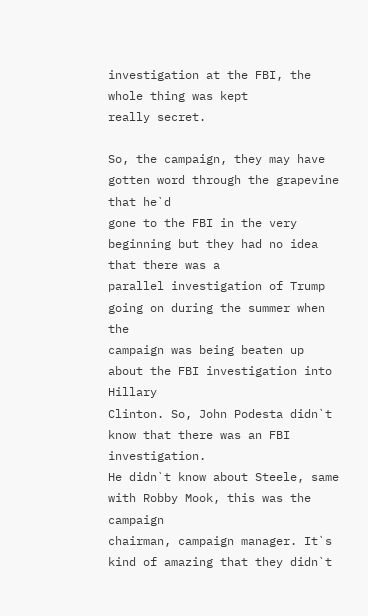investigation at the FBI, the whole thing was kept
really secret.

So, the campaign, they may have gotten word through the grapevine that he`d
gone to the FBI in the very beginning but they had no idea that there was a
parallel investigation of Trump going on during the summer when the
campaign was being beaten up about the FBI investigation into Hillary
Clinton. So, John Podesta didn`t know that there was an FBI investigation.
He didn`t know about Steele, same with Robby Mook, this was the campaign
chairman, campaign manager. It`s kind of amazing that they didn`t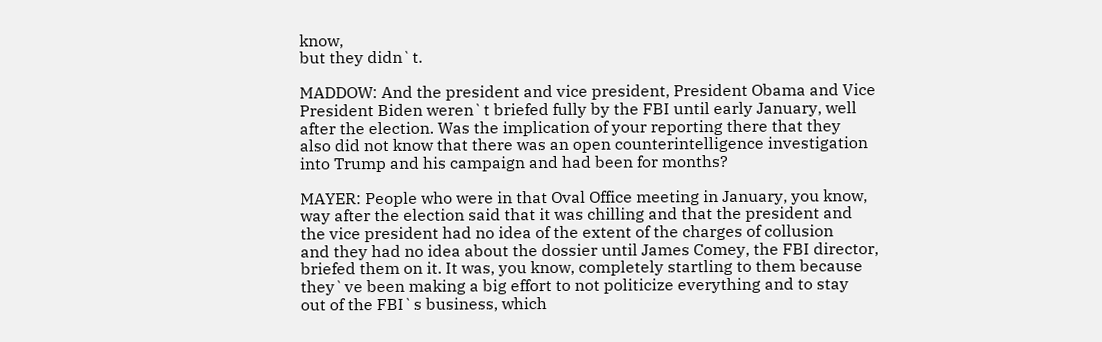know,
but they didn`t.

MADDOW: And the president and vice president, President Obama and Vice
President Biden weren`t briefed fully by the FBI until early January, well
after the election. Was the implication of your reporting there that they
also did not know that there was an open counterintelligence investigation
into Trump and his campaign and had been for months?

MAYER: People who were in that Oval Office meeting in January, you know,
way after the election said that it was chilling and that the president and
the vice president had no idea of the extent of the charges of collusion
and they had no idea about the dossier until James Comey, the FBI director,
briefed them on it. It was, you know, completely startling to them because
they`ve been making a big effort to not politicize everything and to stay
out of the FBI`s business, which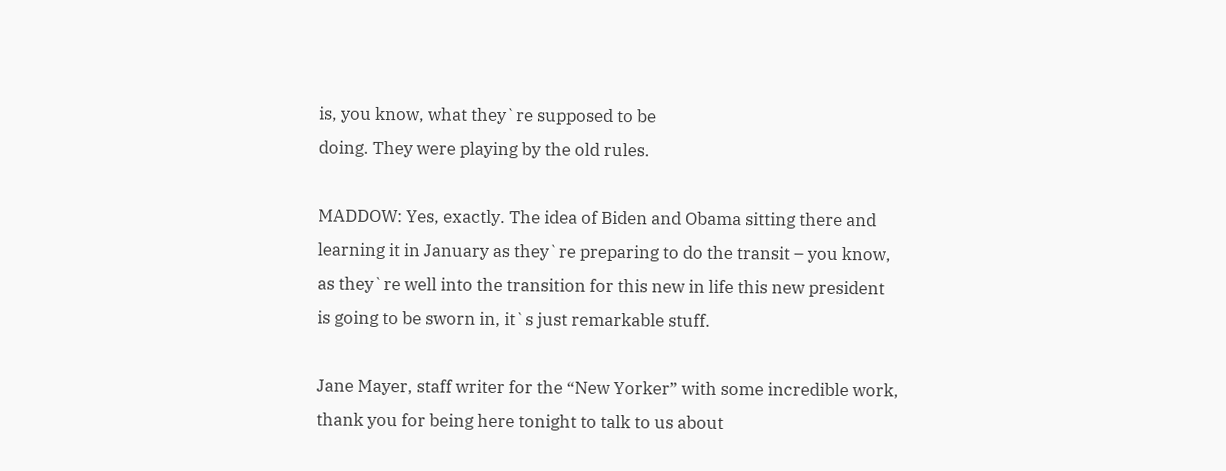is, you know, what they`re supposed to be
doing. They were playing by the old rules.

MADDOW: Yes, exactly. The idea of Biden and Obama sitting there and
learning it in January as they`re preparing to do the transit – you know,
as they`re well into the transition for this new in life this new president
is going to be sworn in, it`s just remarkable stuff.

Jane Mayer, staff writer for the “New Yorker” with some incredible work,
thank you for being here tonight to talk to us about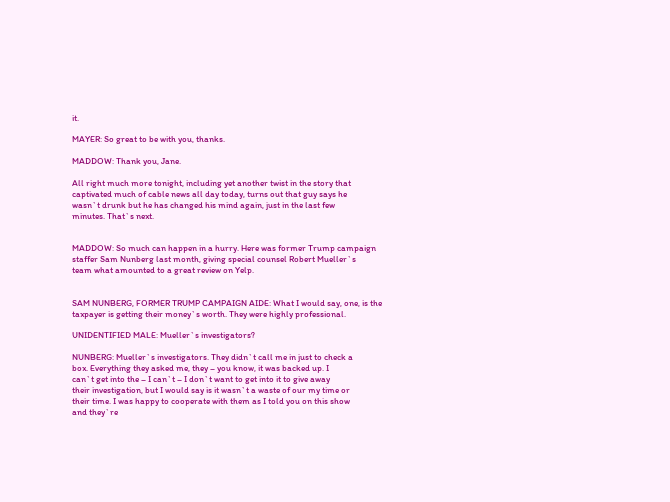it.

MAYER: So great to be with you, thanks.

MADDOW: Thank you, Jane.

All right much more tonight, including yet another twist in the story that
captivated much of cable news all day today, turns out that guy says he
wasn`t drunk but he has changed his mind again, just in the last few
minutes. That`s next.


MADDOW: So much can happen in a hurry. Here was former Trump campaign
staffer Sam Nunberg last month, giving special counsel Robert Mueller`s
team what amounted to a great review on Yelp.


SAM NUNBERG, FORMER TRUMP CAMPAIGN AIDE: What I would say, one, is the
taxpayer is getting their money`s worth. They were highly professional.

UNIDENTIFIED MALE: Mueller`s investigators?

NUNBERG: Mueller`s investigators. They didn`t call me in just to check a
box. Everything they asked me, they – you know, it was backed up. I
can`t get into the – I can`t – I don`t want to get into it to give away
their investigation, but I would say is it wasn`t a waste of our my time or
their time. I was happy to cooperate with them as I told you on this show
and they`re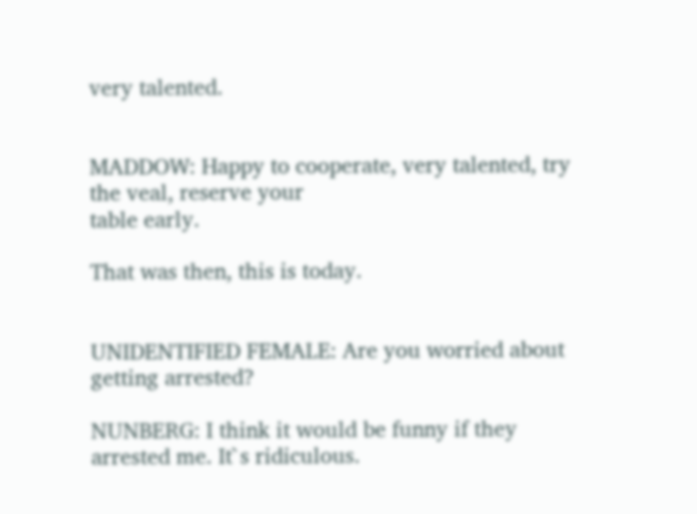very talented.


MADDOW: Happy to cooperate, very talented, try the veal, reserve your
table early.

That was then, this is today.


UNIDENTIFIED FEMALE: Are you worried about getting arrested?

NUNBERG: I think it would be funny if they arrested me. It`s ridiculous.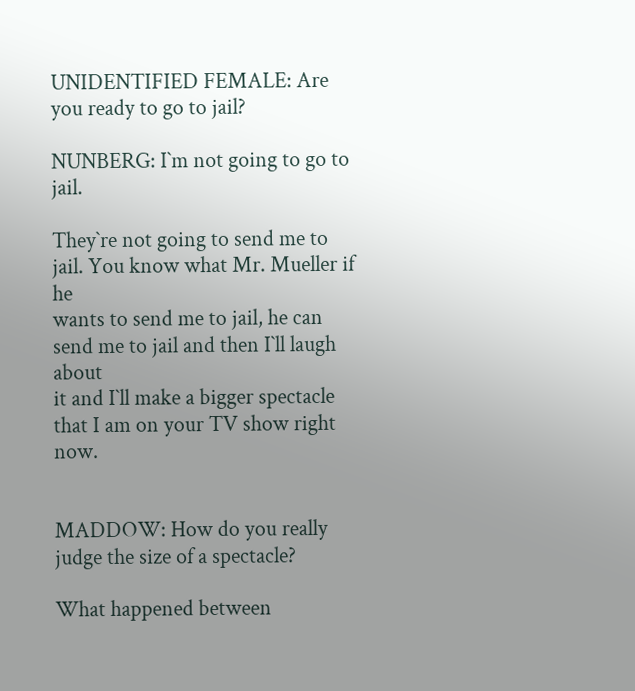UNIDENTIFIED FEMALE: Are you ready to go to jail?

NUNBERG: I`m not going to go to jail.

They`re not going to send me to jail. You know what Mr. Mueller if he
wants to send me to jail, he can send me to jail and then I`ll laugh about
it and I`ll make a bigger spectacle that I am on your TV show right now.


MADDOW: How do you really judge the size of a spectacle?

What happened between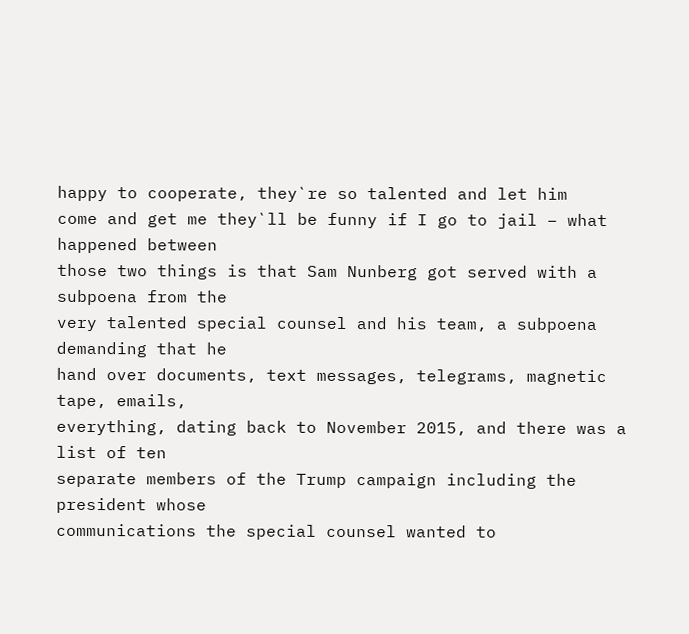happy to cooperate, they`re so talented and let him
come and get me they`ll be funny if I go to jail – what happened between
those two things is that Sam Nunberg got served with a subpoena from the
very talented special counsel and his team, a subpoena demanding that he
hand over documents, text messages, telegrams, magnetic tape, emails,
everything, dating back to November 2015, and there was a list of ten
separate members of the Trump campaign including the president whose
communications the special counsel wanted to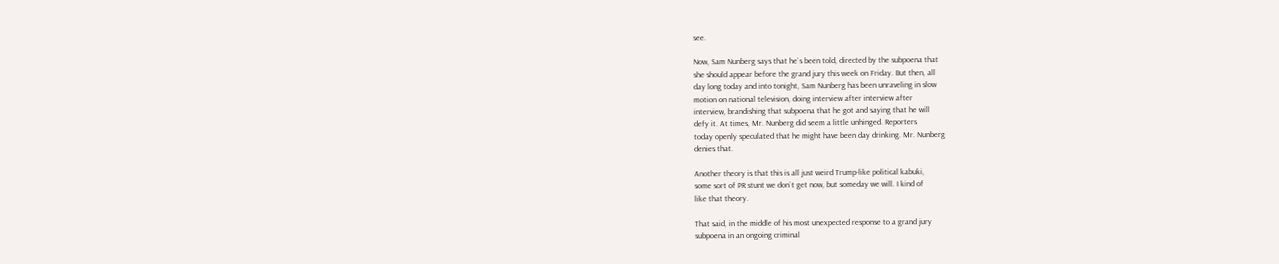see.

Now, Sam Nunberg says that he`s been told, directed by the subpoena that
she should appear before the grand jury this week on Friday. But then, all
day long today and into tonight, Sam Nunberg has been unraveling in slow
motion on national television, doing interview after interview after
interview, brandishing that subpoena that he got and saying that he will
defy it. At times, Mr. Nunberg did seem a little unhinged. Reporters
today openly speculated that he might have been day drinking. Mr. Nunberg
denies that.

Another theory is that this is all just weird Trump-like political kabuki,
some sort of PR stunt we don`t get now, but someday we will. I kind of
like that theory.

That said, in the middle of his most unexpected response to a grand jury
subpoena in an ongoing criminal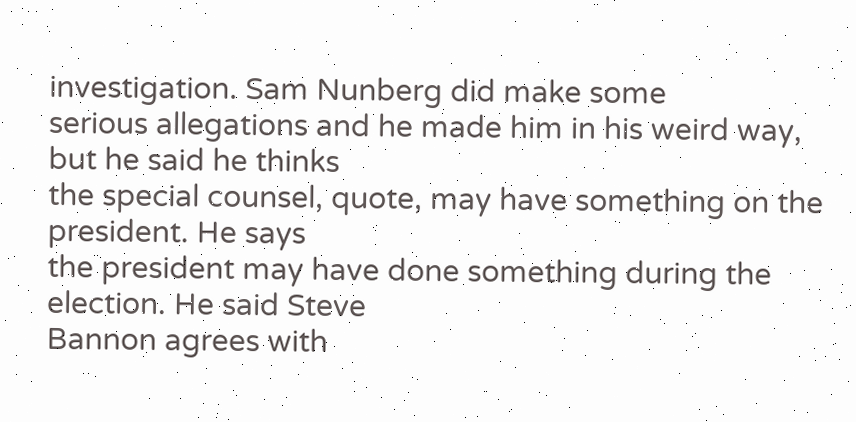investigation. Sam Nunberg did make some
serious allegations and he made him in his weird way, but he said he thinks
the special counsel, quote, may have something on the president. He says
the president may have done something during the election. He said Steve
Bannon agrees with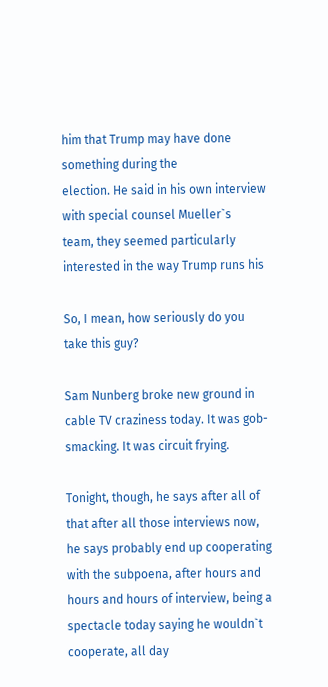him that Trump may have done something during the
election. He said in his own interview with special counsel Mueller`s
team, they seemed particularly interested in the way Trump runs his

So, I mean, how seriously do you take this guy?

Sam Nunberg broke new ground in cable TV craziness today. It was gob-
smacking. It was circuit frying.

Tonight, though, he says after all of that after all those interviews now,
he says probably end up cooperating with the subpoena, after hours and
hours and hours of interview, being a spectacle today saying he wouldn`t
cooperate, all day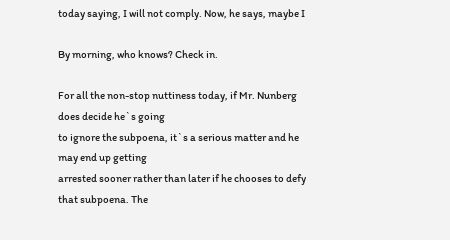today saying, I will not comply. Now, he says, maybe I

By morning, who knows? Check in.

For all the non-stop nuttiness today, if Mr. Nunberg does decide he`s going
to ignore the subpoena, it`s a serious matter and he may end up getting
arrested sooner rather than later if he chooses to defy that subpoena. The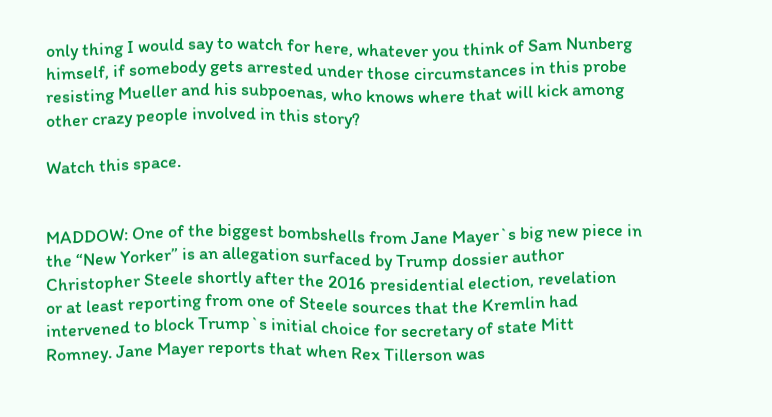only thing I would say to watch for here, whatever you think of Sam Nunberg
himself, if somebody gets arrested under those circumstances in this probe
resisting Mueller and his subpoenas, who knows where that will kick among
other crazy people involved in this story?

Watch this space.


MADDOW: One of the biggest bombshells from Jane Mayer`s big new piece in
the “New Yorker” is an allegation surfaced by Trump dossier author
Christopher Steele shortly after the 2016 presidential election, revelation
or at least reporting from one of Steele sources that the Kremlin had
intervened to block Trump`s initial choice for secretary of state Mitt
Romney. Jane Mayer reports that when Rex Tillerson was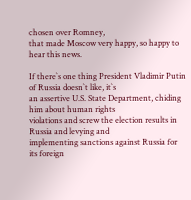chosen over Romney,
that made Moscow very happy, so happy to hear this news.

If there`s one thing President Vladimir Putin of Russia doesn`t like, it`s
an assertive U.S. State Department, chiding him about human rights
violations and screw the election results in Russia and levying and
implementing sanctions against Russia for its foreign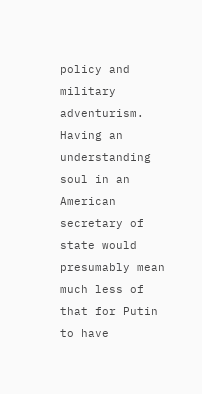policy and military
adventurism. Having an understanding soul in an American secretary of
state would presumably mean much less of that for Putin to have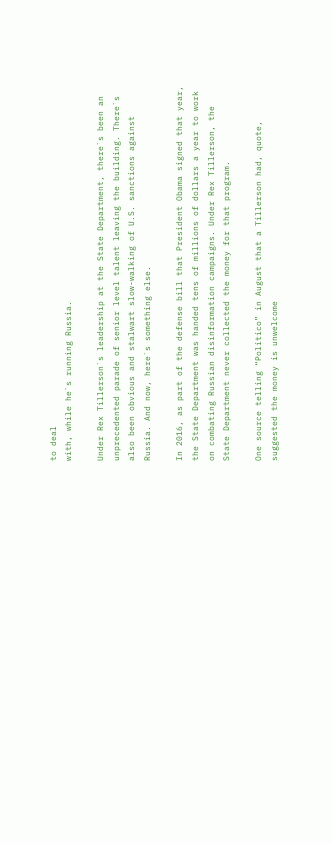to deal
with, while he`s running Russia.

Under Rex Tillerson`s leadership at the State Department, there`s been an
unprecedented parade of senior level talent leaving the building. There`s
also been obvious and stalwart slow-walking of U.S. sanctions against
Russia. And now, here`s something else.

In 2016, as part of the defense bill that President Obama signed that year,
the State Department was handed tens of millions of dollars a year to work
on combating Russian disinformation campaigns. Under Rex Tillerson, the
State Department never collected the money for that program.

One source telling “Politico” in August that a Tillerson had, quote,
suggested the money is unwelcome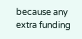because any extra funding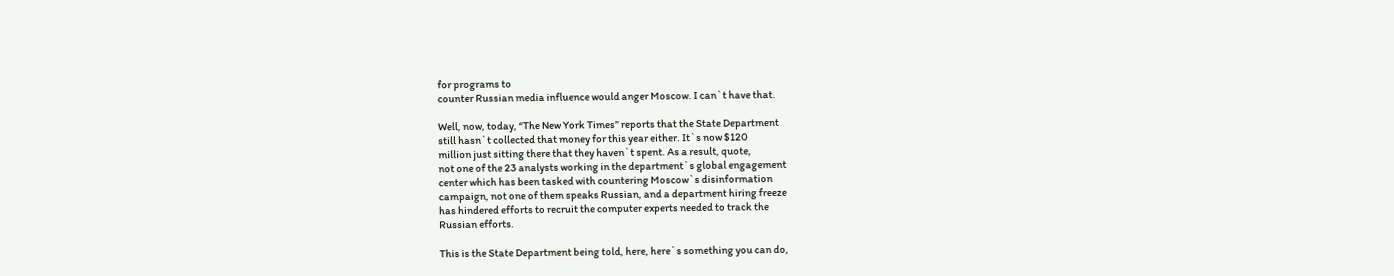for programs to
counter Russian media influence would anger Moscow. I can`t have that.

Well, now, today, “The New York Times” reports that the State Department
still hasn`t collected that money for this year either. It`s now $120
million just sitting there that they haven`t spent. As a result, quote,
not one of the 23 analysts working in the department`s global engagement
center which has been tasked with countering Moscow`s disinformation
campaign, not one of them speaks Russian, and a department hiring freeze
has hindered efforts to recruit the computer experts needed to track the
Russian efforts.

This is the State Department being told, here, here`s something you can do,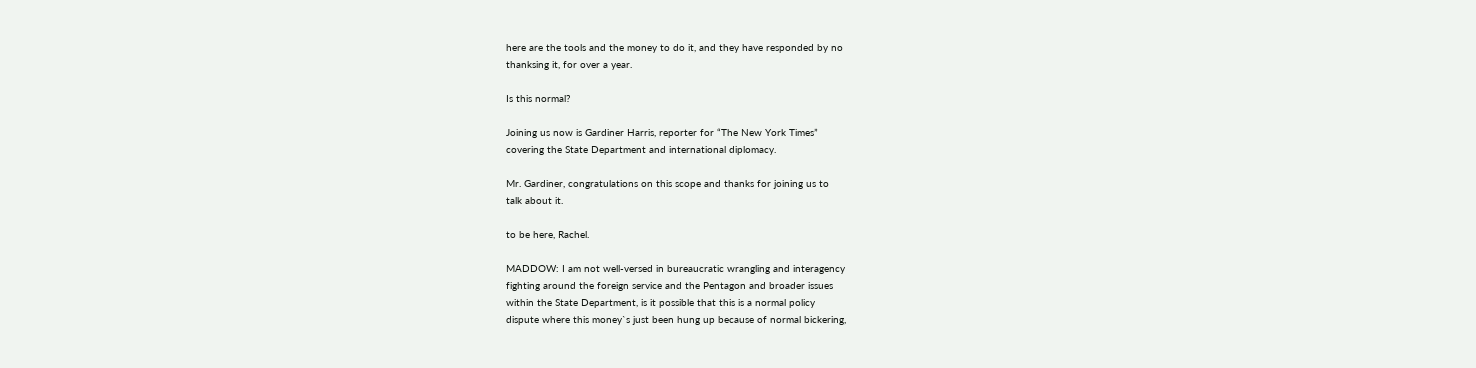here are the tools and the money to do it, and they have responded by no
thanksing it, for over a year.

Is this normal?

Joining us now is Gardiner Harris, reporter for “The New York Times”
covering the State Department and international diplomacy.

Mr. Gardiner, congratulations on this scope and thanks for joining us to
talk about it.

to be here, Rachel.

MADDOW: I am not well-versed in bureaucratic wrangling and interagency
fighting around the foreign service and the Pentagon and broader issues
within the State Department, is it possible that this is a normal policy
dispute where this money`s just been hung up because of normal bickering,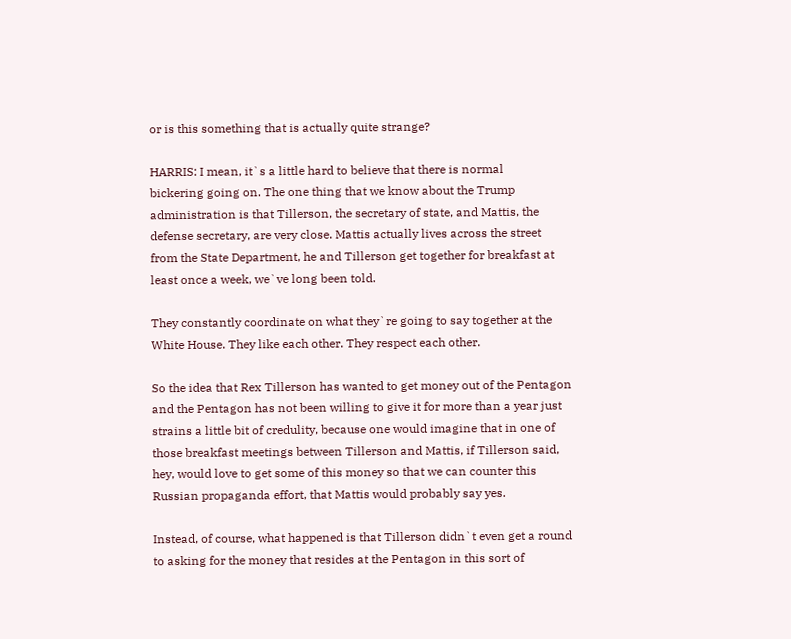or is this something that is actually quite strange?

HARRIS: I mean, it`s a little hard to believe that there is normal
bickering going on. The one thing that we know about the Trump
administration is that Tillerson, the secretary of state, and Mattis, the
defense secretary, are very close. Mattis actually lives across the street
from the State Department, he and Tillerson get together for breakfast at
least once a week, we`ve long been told.

They constantly coordinate on what they`re going to say together at the
White House. They like each other. They respect each other.

So the idea that Rex Tillerson has wanted to get money out of the Pentagon
and the Pentagon has not been willing to give it for more than a year just
strains a little bit of credulity, because one would imagine that in one of
those breakfast meetings between Tillerson and Mattis, if Tillerson said,
hey, would love to get some of this money so that we can counter this
Russian propaganda effort, that Mattis would probably say yes.

Instead, of course, what happened is that Tillerson didn`t even get a round
to asking for the money that resides at the Pentagon in this sort of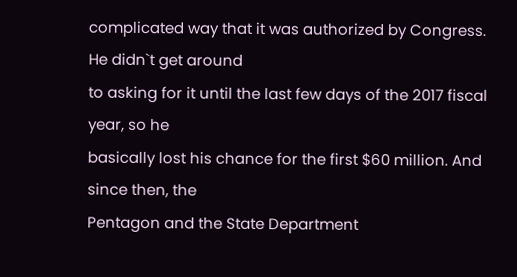complicated way that it was authorized by Congress. He didn`t get around
to asking for it until the last few days of the 2017 fiscal year, so he
basically lost his chance for the first $60 million. And since then, the
Pentagon and the State Department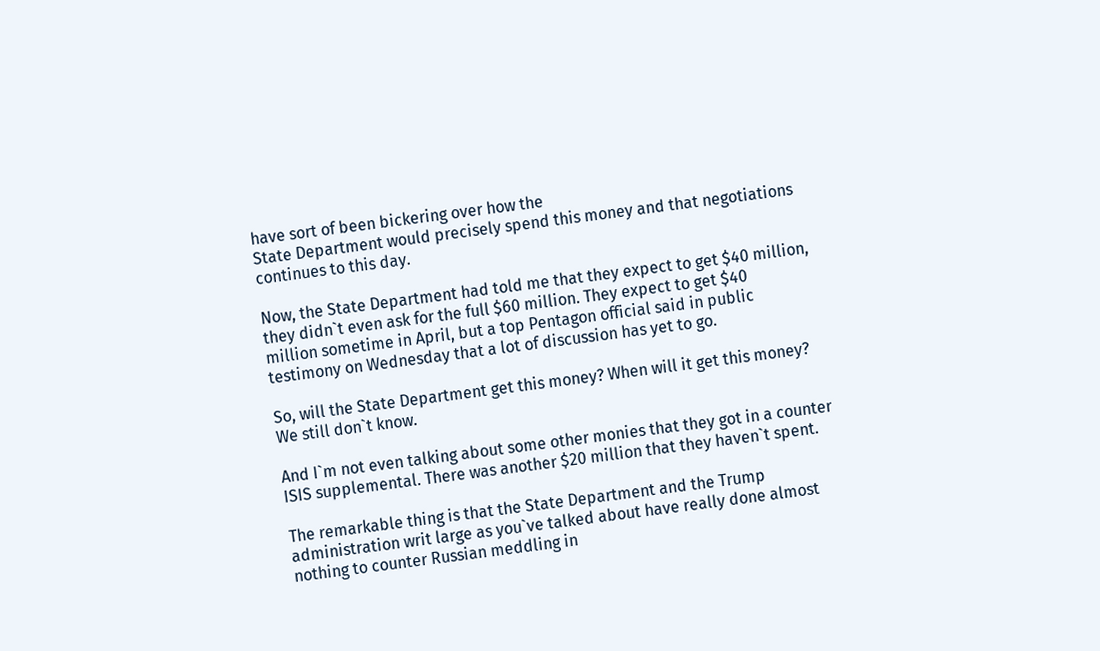have sort of been bickering over how the
State Department would precisely spend this money and that negotiations
continues to this day.

Now, the State Department had told me that they expect to get $40 million,
they didn`t even ask for the full $60 million. They expect to get $40
million sometime in April, but a top Pentagon official said in public
testimony on Wednesday that a lot of discussion has yet to go.

So, will the State Department get this money? When will it get this money?
We still don`t know.

And I`m not even talking about some other monies that they got in a counter
ISIS supplemental. There was another $20 million that they haven`t spent.

The remarkable thing is that the State Department and the Trump
administration writ large as you`ve talked about have really done almost
nothing to counter Russian meddling in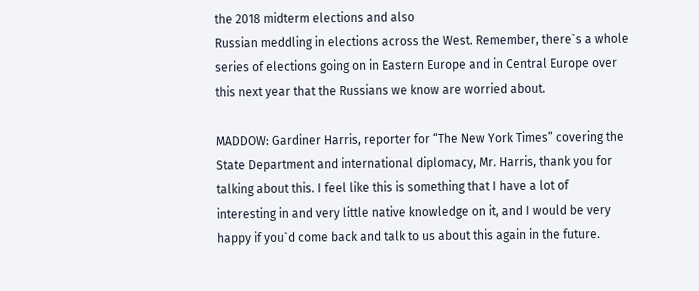the 2018 midterm elections and also
Russian meddling in elections across the West. Remember, there`s a whole
series of elections going on in Eastern Europe and in Central Europe over
this next year that the Russians we know are worried about.

MADDOW: Gardiner Harris, reporter for “The New York Times” covering the
State Department and international diplomacy, Mr. Harris, thank you for
talking about this. I feel like this is something that I have a lot of
interesting in and very little native knowledge on it, and I would be very
happy if you`d come back and talk to us about this again in the future.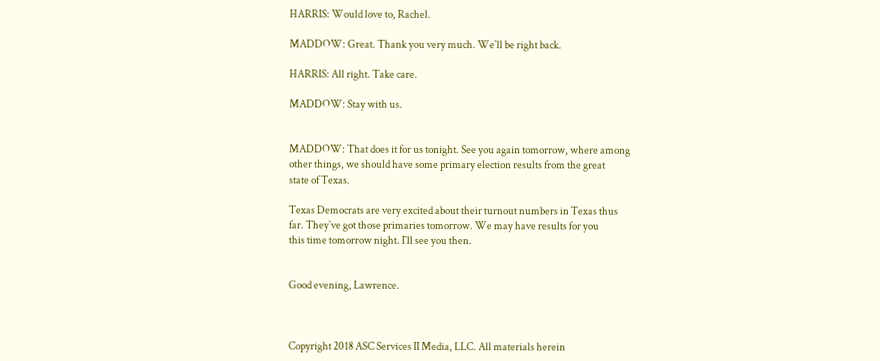HARRIS: Would love to, Rachel.

MADDOW: Great. Thank you very much. We`ll be right back.

HARRIS: All right. Take care.

MADDOW: Stay with us.


MADDOW: That does it for us tonight. See you again tomorrow, where among
other things, we should have some primary election results from the great
state of Texas.

Texas Democrats are very excited about their turnout numbers in Texas thus
far. They`ve got those primaries tomorrow. We may have results for you
this time tomorrow night. I`ll see you then.


Good evening, Lawrence.



Copyright 2018 ASC Services II Media, LLC. All materials herein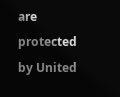are
protected by United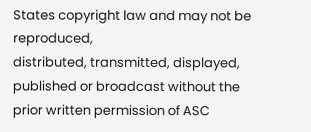States copyright law and may not be reproduced,
distributed, transmitted, displayed, published or broadcast without the
prior written permission of ASC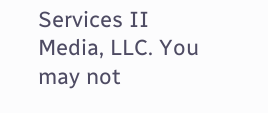Services II Media, LLC. You may not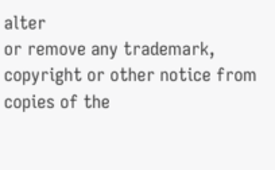alter
or remove any trademark, copyright or other notice from copies of the